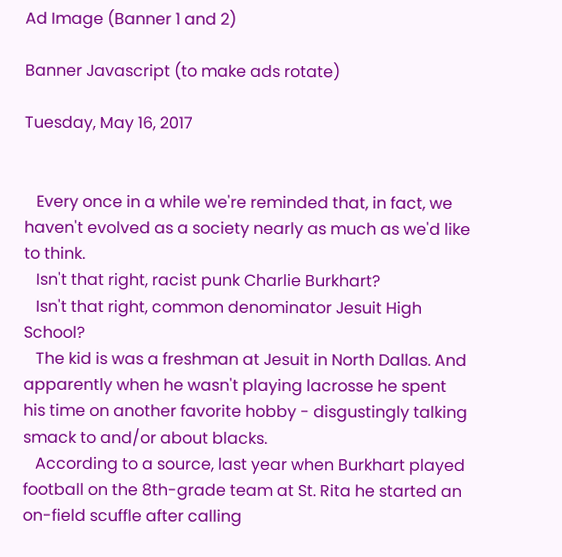Ad Image (Banner 1 and 2)

Banner Javascript (to make ads rotate)

Tuesday, May 16, 2017


   Every once in a while we're reminded that, in fact, we haven't evolved as a society nearly as much as we'd like to think.
   Isn't that right, racist punk Charlie Burkhart?
   Isn't that right, common denominator Jesuit High School?
   The kid is was a freshman at Jesuit in North Dallas. And apparently when he wasn't playing lacrosse he spent his time on another favorite hobby - disgustingly talking smack to and/or about blacks.
   According to a source, last year when Burkhart played football on the 8th-grade team at St. Rita he started an on-field scuffle after calling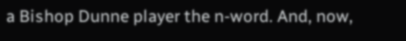a Bishop Dunne player the n-word. And, now,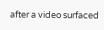after a video surfaced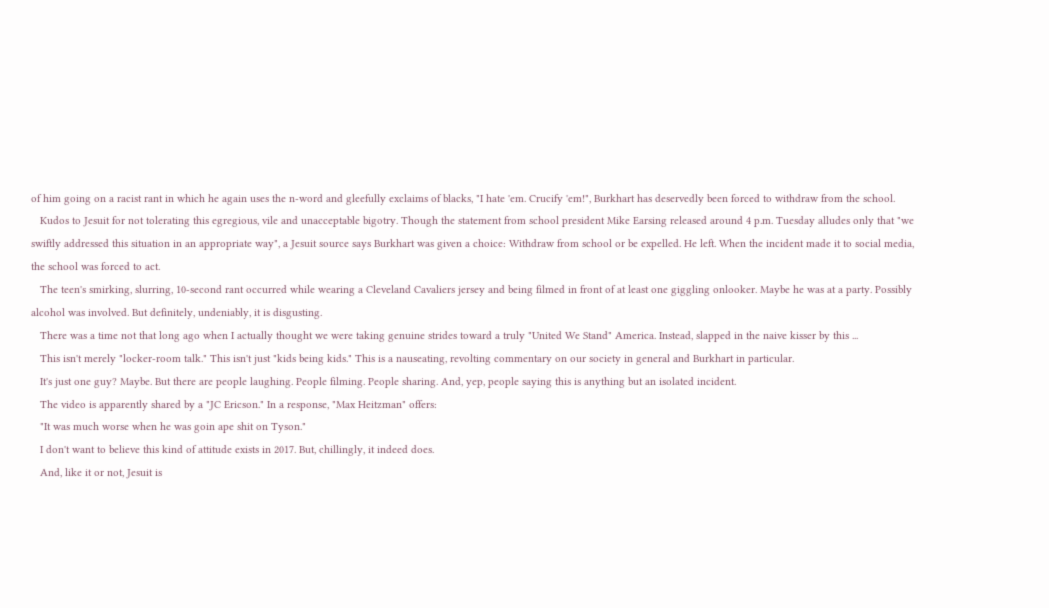of him going on a racist rant in which he again uses the n-word and gleefully exclaims of blacks, "I hate 'em. Crucify 'em!", Burkhart has deservedly been forced to withdraw from the school.
   Kudos to Jesuit for not tolerating this egregious, vile and unacceptable bigotry. Though the statement from school president Mike Earsing released around 4 p.m. Tuesday alludes only that "we swiftly addressed this situation in an appropriate way", a Jesuit source says Burkhart was given a choice: Withdraw from school or be expelled. He left. When the incident made it to social media, the school was forced to act.
   The teen's smirking, slurring, 10-second rant occurred while wearing a Cleveland Cavaliers jersey and being filmed in front of at least one giggling onlooker. Maybe he was at a party. Possibly alcohol was involved. But definitely, undeniably, it is disgusting.
   There was a time not that long ago when I actually thought we were taking genuine strides toward a truly "United We Stand" America. Instead, slapped in the naive kisser by this ...
   This isn't merely "locker-room talk." This isn't just "kids being kids." This is a nauseating, revolting commentary on our society in general and Burkhart in particular.
   It's just one guy? Maybe. But there are people laughing. People filming. People sharing. And, yep, people saying this is anything but an isolated incident.
   The video is apparently shared by a "JC Ericson." In a response, "Max Heitzman" offers:
   "It was much worse when he was goin ape shit on Tyson."
   I don't want to believe this kind of attitude exists in 2017. But, chillingly, it indeed does.
   And, like it or not, Jesuit is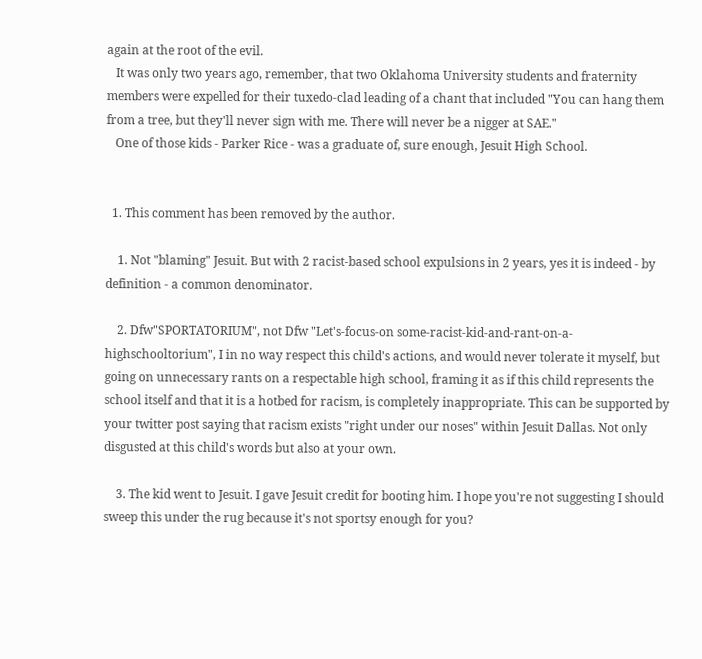again at the root of the evil.
   It was only two years ago, remember, that two Oklahoma University students and fraternity members were expelled for their tuxedo-clad leading of a chant that included "You can hang them from a tree, but they'll never sign with me. There will never be a nigger at SAE."
   One of those kids - Parker Rice - was a graduate of, sure enough, Jesuit High School.


  1. This comment has been removed by the author.

    1. Not "blaming" Jesuit. But with 2 racist-based school expulsions in 2 years, yes it is indeed - by definition - a common denominator.

    2. Dfw"SPORTATORIUM", not Dfw "Let's-focus-on some-racist-kid-and-rant-on-a-highschooltorium", I in no way respect this child's actions, and would never tolerate it myself, but going on unnecessary rants on a respectable high school, framing it as if this child represents the school itself and that it is a hotbed for racism, is completely inappropriate. This can be supported by your twitter post saying that racism exists "right under our noses" within Jesuit Dallas. Not only disgusted at this child's words but also at your own.

    3. The kid went to Jesuit. I gave Jesuit credit for booting him. I hope you're not suggesting I should sweep this under the rug because it's not sportsy enough for you?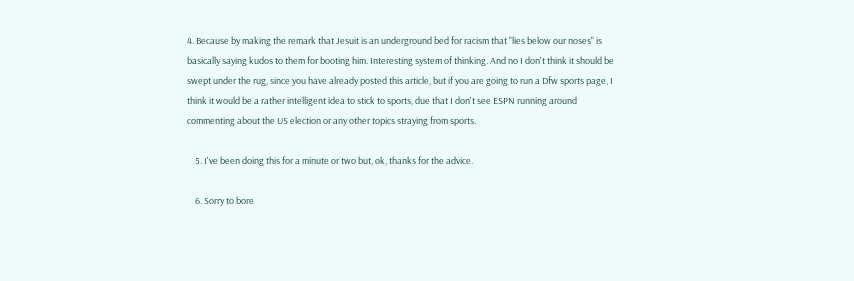4. Because by making the remark that Jesuit is an underground bed for racism that "lies below our noses" is basically saying kudos to them for booting him. Interesting system of thinking. And no I don't think it should be swept under the rug, since you have already posted this article, but if you are going to run a Dfw sports page, I think it would be a rather intelligent idea to stick to sports, due that I don't see ESPN running around commenting about the US election or any other topics straying from sports.

    5. I've been doing this for a minute or two but, ok, thanks for the advice.

    6. Sorry to bore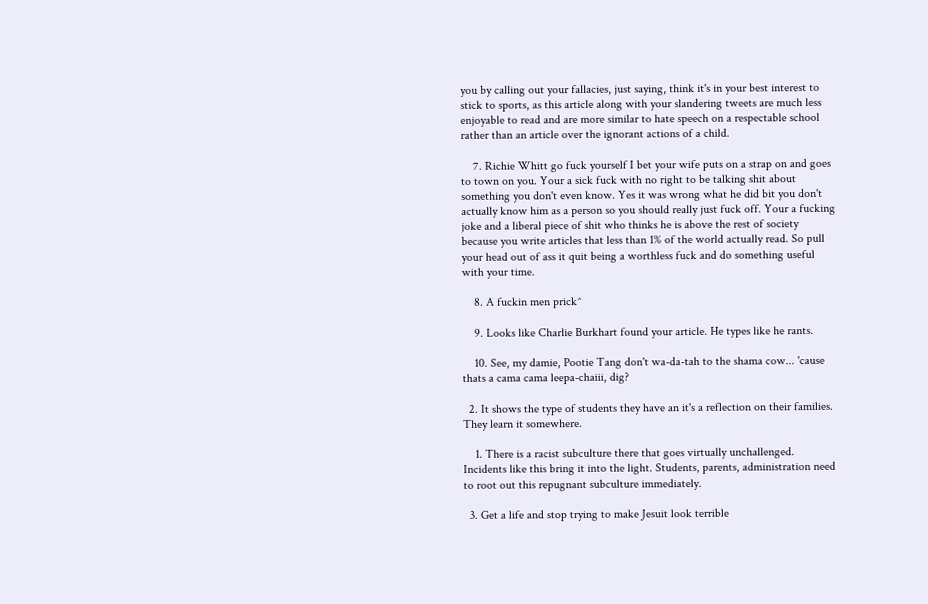you by calling out your fallacies, just saying, think it's in your best interest to stick to sports, as this article along with your slandering tweets are much less enjoyable to read and are more similar to hate speech on a respectable school rather than an article over the ignorant actions of a child.

    7. Richie Whitt go fuck yourself I bet your wife puts on a strap on and goes to town on you. Your a sick fuck with no right to be talking shit about something you don't even know. Yes it was wrong what he did bit you don't actually know him as a person so you should really just fuck off. Your a fucking joke and a liberal piece of shit who thinks he is above the rest of society because you write articles that less than 1% of the world actually read. So pull your head out of ass it quit being a worthless fuck and do something useful with your time.

    8. A fuckin men prick^

    9. Looks like Charlie Burkhart found your article. He types like he rants.

    10. See, my damie, Pootie Tang don't wa-da-tah to the shama cow... 'cause thats a cama cama leepa-chaiii, dig?

  2. It shows the type of students they have an it's a reflection on their families. They learn it somewhere.

    1. There is a racist subculture there that goes virtually unchallenged. Incidents like this bring it into the light. Students, parents, administration need to root out this repugnant subculture immediately.

  3. Get a life and stop trying to make Jesuit look terrible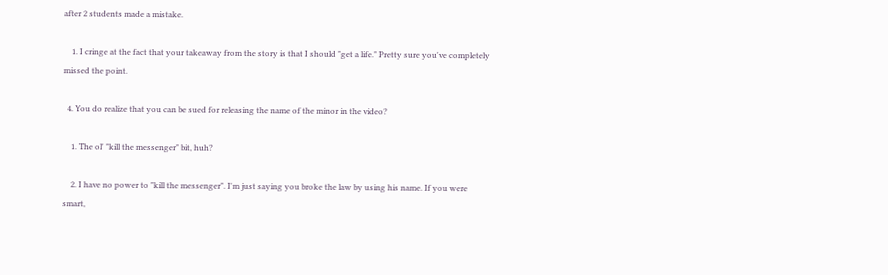after 2 students made a mistake.

    1. I cringe at the fact that your takeaway from the story is that I should "get a life." Pretty sure you've completely missed the point.

  4. You do realize that you can be sued for releasing the name of the minor in the video?

    1. The ol' "kill the messenger" bit, huh?

    2. I have no power to "kill the messenger". I'm just saying you broke the law by using his name. If you were smart,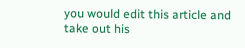you would edit this article and take out his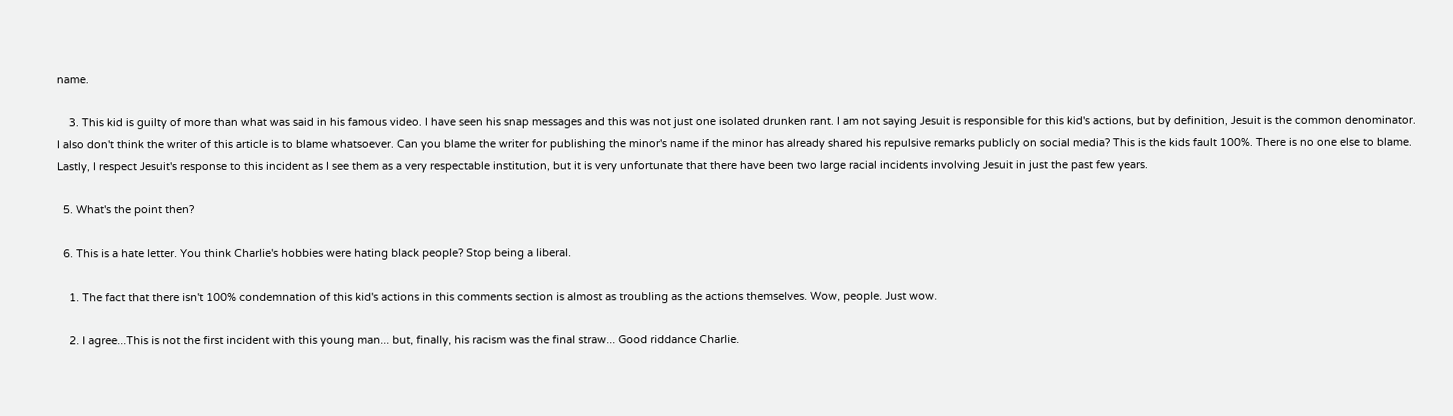name.

    3. This kid is guilty of more than what was said in his famous video. I have seen his snap messages and this was not just one isolated drunken rant. I am not saying Jesuit is responsible for this kid's actions, but by definition, Jesuit is the common denominator. I also don't think the writer of this article is to blame whatsoever. Can you blame the writer for publishing the minor's name if the minor has already shared his repulsive remarks publicly on social media? This is the kids fault 100%. There is no one else to blame. Lastly, I respect Jesuit's response to this incident as I see them as a very respectable institution, but it is very unfortunate that there have been two large racial incidents involving Jesuit in just the past few years.

  5. What's the point then?

  6. This is a hate letter. You think Charlie's hobbies were hating black people? Stop being a liberal.

    1. The fact that there isn't 100% condemnation of this kid's actions in this comments section is almost as troubling as the actions themselves. Wow, people. Just wow.

    2. I agree...This is not the first incident with this young man... but, finally, his racism was the final straw... Good riddance Charlie.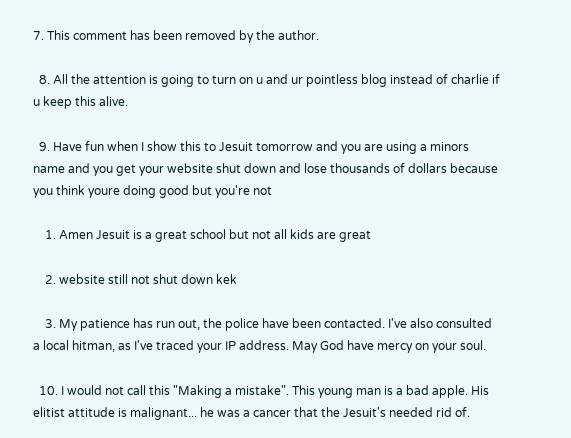7. This comment has been removed by the author.

  8. All the attention is going to turn on u and ur pointless blog instead of charlie if u keep this alive.

  9. Have fun when I show this to Jesuit tomorrow and you are using a minors name and you get your website shut down and lose thousands of dollars because you think youre doing good but you're not

    1. Amen Jesuit is a great school but not all kids are great

    2. website still not shut down kek

    3. My patience has run out, the police have been contacted. I've also consulted a local hitman, as I've traced your IP address. May God have mercy on your soul.

  10. I would not call this "Making a mistake". This young man is a bad apple. His elitist attitude is malignant... he was a cancer that the Jesuit's needed rid of.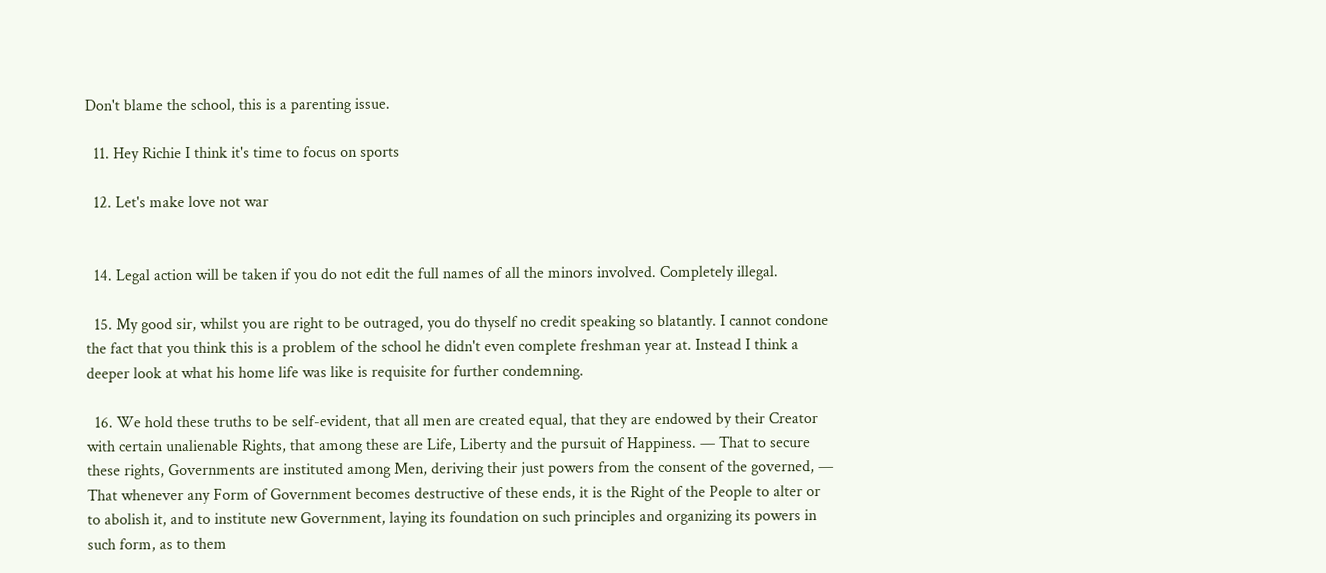Don't blame the school, this is a parenting issue.

  11. Hey Richie I think it's time to focus on sports

  12. Let's make love not war


  14. Legal action will be taken if you do not edit the full names of all the minors involved. Completely illegal.

  15. My good sir, whilst you are right to be outraged, you do thyself no credit speaking so blatantly. I cannot condone the fact that you think this is a problem of the school he didn't even complete freshman year at. Instead I think a deeper look at what his home life was like is requisite for further condemning.

  16. We hold these truths to be self-evident, that all men are created equal, that they are endowed by their Creator with certain unalienable Rights, that among these are Life, Liberty and the pursuit of Happiness. — That to secure these rights, Governments are instituted among Men, deriving their just powers from the consent of the governed, — That whenever any Form of Government becomes destructive of these ends, it is the Right of the People to alter or to abolish it, and to institute new Government, laying its foundation on such principles and organizing its powers in such form, as to them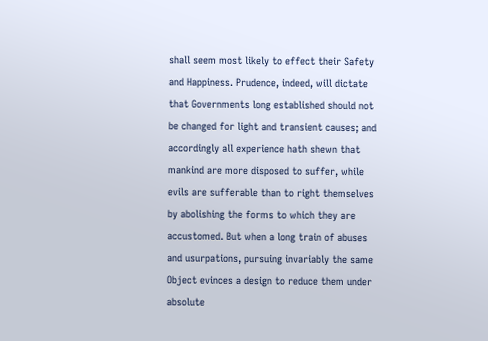shall seem most likely to effect their Safety and Happiness. Prudence, indeed, will dictate that Governments long established should not be changed for light and transient causes; and accordingly all experience hath shewn that mankind are more disposed to suffer, while evils are sufferable than to right themselves by abolishing the forms to which they are accustomed. But when a long train of abuses and usurpations, pursuing invariably the same Object evinces a design to reduce them under absolute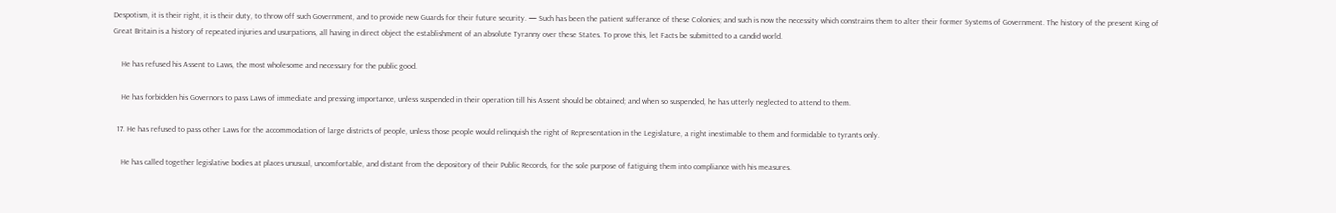Despotism, it is their right, it is their duty, to throw off such Government, and to provide new Guards for their future security. — Such has been the patient sufferance of these Colonies; and such is now the necessity which constrains them to alter their former Systems of Government. The history of the present King of Great Britain is a history of repeated injuries and usurpations, all having in direct object the establishment of an absolute Tyranny over these States. To prove this, let Facts be submitted to a candid world.

    He has refused his Assent to Laws, the most wholesome and necessary for the public good.

    He has forbidden his Governors to pass Laws of immediate and pressing importance, unless suspended in their operation till his Assent should be obtained; and when so suspended, he has utterly neglected to attend to them.

  17. He has refused to pass other Laws for the accommodation of large districts of people, unless those people would relinquish the right of Representation in the Legislature, a right inestimable to them and formidable to tyrants only.

    He has called together legislative bodies at places unusual, uncomfortable, and distant from the depository of their Public Records, for the sole purpose of fatiguing them into compliance with his measures.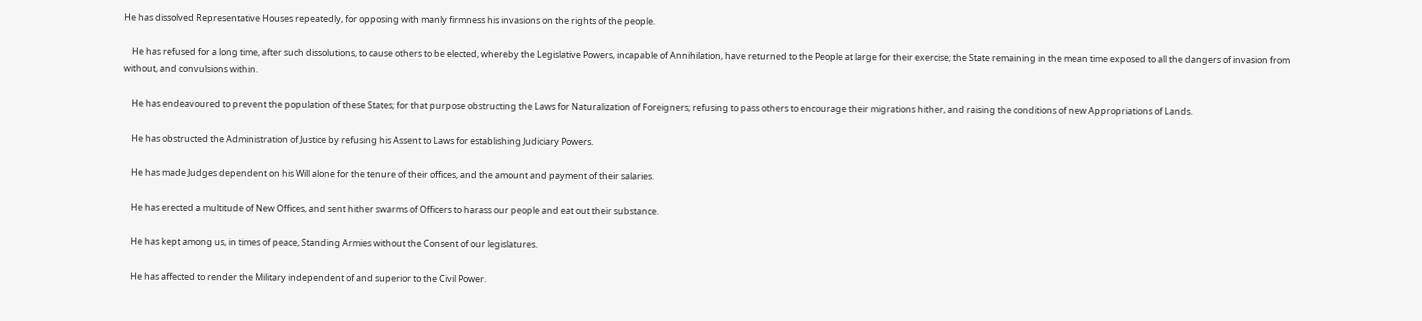He has dissolved Representative Houses repeatedly, for opposing with manly firmness his invasions on the rights of the people.

    He has refused for a long time, after such dissolutions, to cause others to be elected, whereby the Legislative Powers, incapable of Annihilation, have returned to the People at large for their exercise; the State remaining in the mean time exposed to all the dangers of invasion from without, and convulsions within.

    He has endeavoured to prevent the population of these States; for that purpose obstructing the Laws for Naturalization of Foreigners; refusing to pass others to encourage their migrations hither, and raising the conditions of new Appropriations of Lands.

    He has obstructed the Administration of Justice by refusing his Assent to Laws for establishing Judiciary Powers.

    He has made Judges dependent on his Will alone for the tenure of their offices, and the amount and payment of their salaries.

    He has erected a multitude of New Offices, and sent hither swarms of Officers to harass our people and eat out their substance.

    He has kept among us, in times of peace, Standing Armies without the Consent of our legislatures.

    He has affected to render the Military independent of and superior to the Civil Power.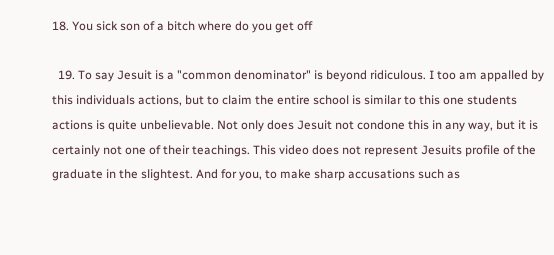18. You sick son of a bitch where do you get off

  19. To say Jesuit is a "common denominator" is beyond ridiculous. I too am appalled by this individuals actions, but to claim the entire school is similar to this one students actions is quite unbelievable. Not only does Jesuit not condone this in any way, but it is certainly not one of their teachings. This video does not represent Jesuits profile of the graduate in the slightest. And for you, to make sharp accusations such as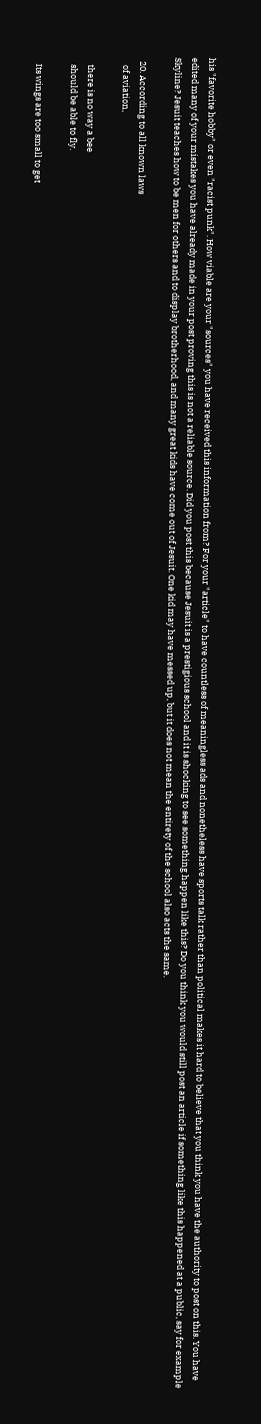his "favorite hobby" or even "racist punk". How viable are your "sources" you have received this information from? For your "article" to have countless of meaningless ads and nonetheless have sports talk rather than political makes it hard to believe that you think you have the authority to post on this. You have edited many of your mistakes you have already made in your post proving this is not a reliable source. Did you post this because Jesuit is a prestigious school and it is shocking to see something happen like this? Do you think you would still post an article if something like this happened at a public, say for example Skyline? Jesuit teaches how to be men for others and to display brotherhood, and many great kids have come out of Jesuit. One kid may have messed up, but it does not mean the entirety of the school also acts the same.

  20. According to all known laws
    of aviation,

    there is no way a bee
    should be able to fly.

    Its wings are too small to get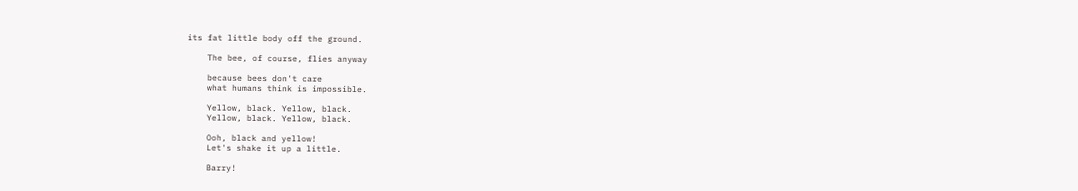its fat little body off the ground.

    The bee, of course, flies anyway

    because bees don't care
    what humans think is impossible.

    Yellow, black. Yellow, black.
    Yellow, black. Yellow, black.

    Ooh, black and yellow!
    Let's shake it up a little.

    Barry!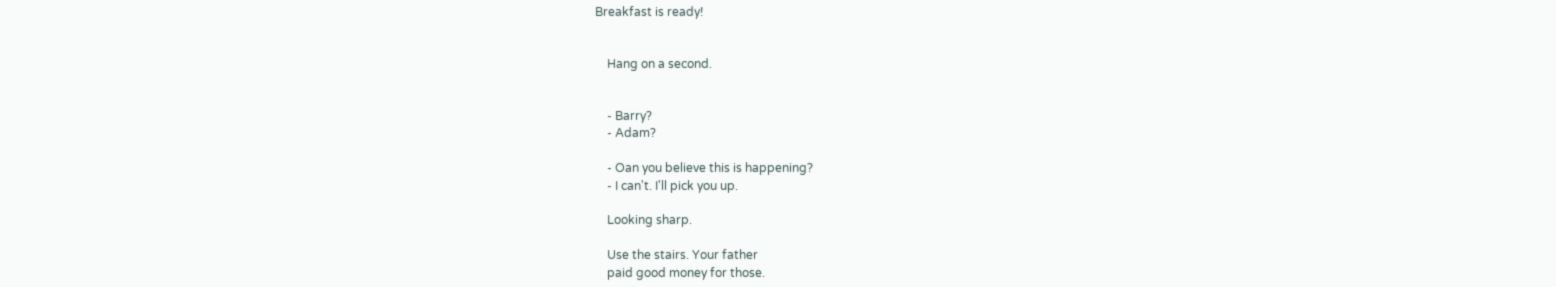Breakfast is ready!


    Hang on a second.


    - Barry?
    - Adam?

    - Oan you believe this is happening?
    - I can't. I'll pick you up.

    Looking sharp.

    Use the stairs. Your father
    paid good money for those.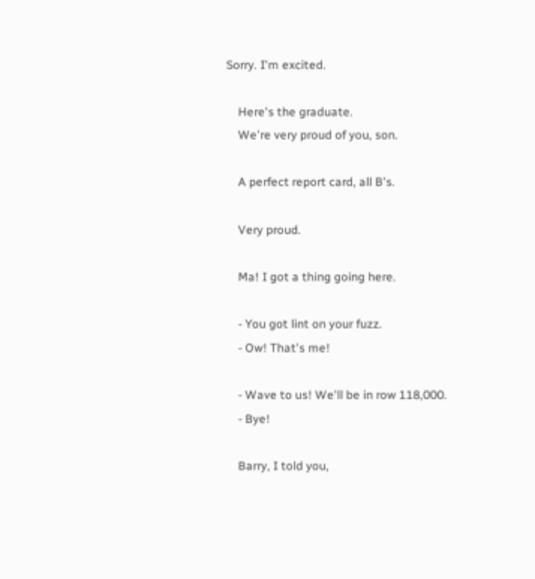Sorry. I'm excited.

    Here's the graduate.
    We're very proud of you, son.

    A perfect report card, all B's.

    Very proud.

    Ma! I got a thing going here.

    - You got lint on your fuzz.
    - Ow! That's me!

    - Wave to us! We'll be in row 118,000.
    - Bye!

    Barry, I told you,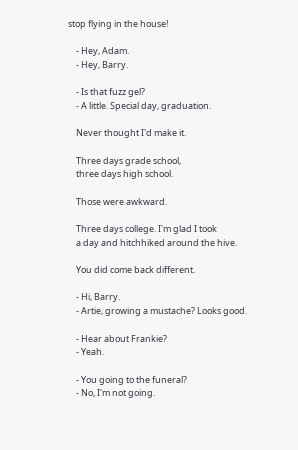stop flying in the house!

    - Hey, Adam.
    - Hey, Barry.

    - Is that fuzz gel?
    - A little. Special day, graduation.

    Never thought I'd make it.

    Three days grade school,
    three days high school.

    Those were awkward.

    Three days college. I'm glad I took
    a day and hitchhiked around the hive.

    You did come back different.

    - Hi, Barry.
    - Artie, growing a mustache? Looks good.

    - Hear about Frankie?
    - Yeah.

    - You going to the funeral?
    - No, I'm not going.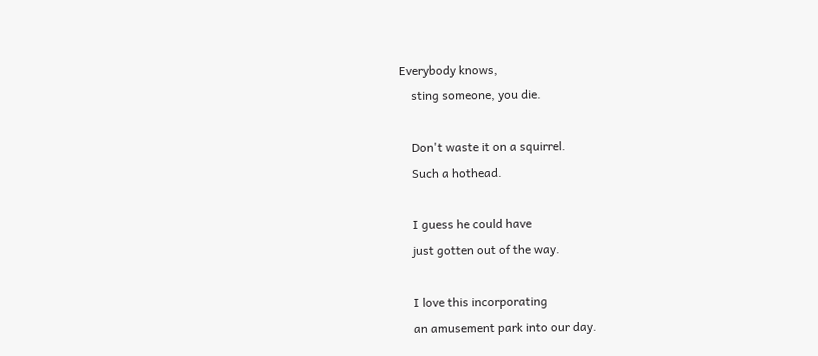Everybody knows,
    sting someone, you die.

    Don't waste it on a squirrel.
    Such a hothead.

    I guess he could have
    just gotten out of the way.

    I love this incorporating
    an amusement park into our day.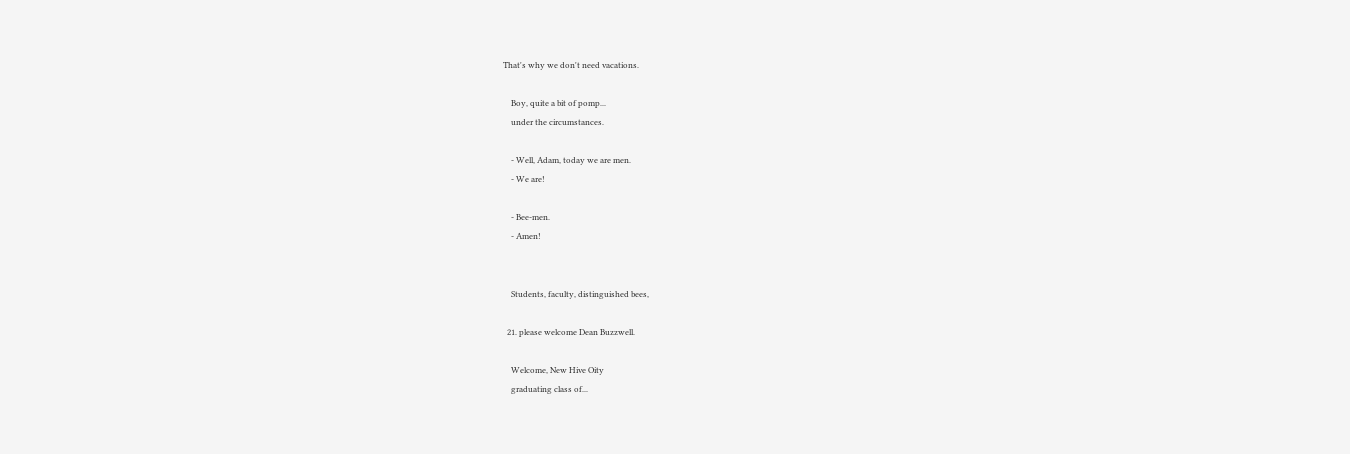That's why we don't need vacations.

    Boy, quite a bit of pomp...
    under the circumstances.

    - Well, Adam, today we are men.
    - We are!

    - Bee-men.
    - Amen!


    Students, faculty, distinguished bees,

  21. please welcome Dean Buzzwell.

    Welcome, New Hive Oity
    graduating class of...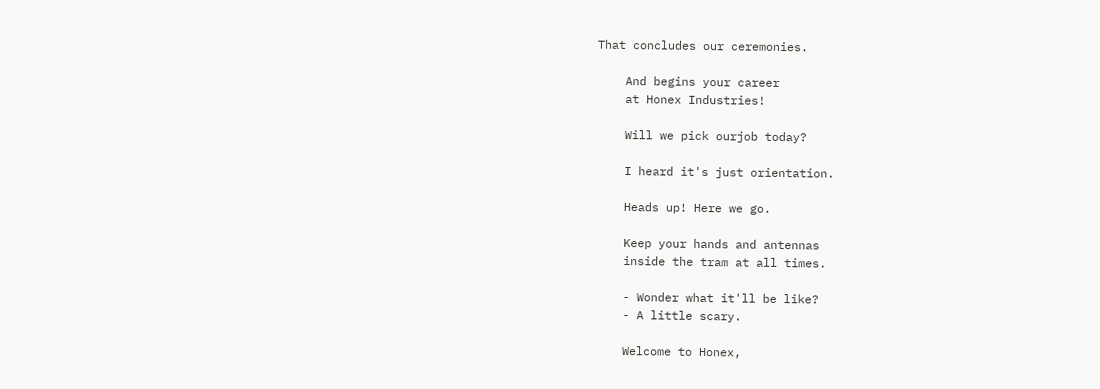That concludes our ceremonies.

    And begins your career
    at Honex Industries!

    Will we pick ourjob today?

    I heard it's just orientation.

    Heads up! Here we go.

    Keep your hands and antennas
    inside the tram at all times.

    - Wonder what it'll be like?
    - A little scary.

    Welcome to Honex,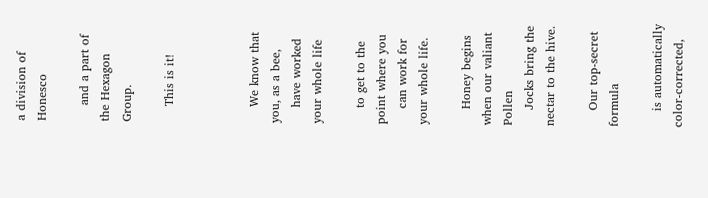a division of Honesco

    and a part of the Hexagon Group.

    This is it!



    We know that you, as a bee,
    have worked your whole life

    to get to the point where you
    can work for your whole life.

    Honey begins when our valiant Pollen
    Jocks bring the nectar to the hive.

    Our top-secret formula

    is automatically color-corrected,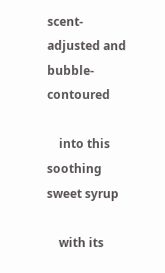scent-adjusted and bubble-contoured

    into this soothing sweet syrup

    with its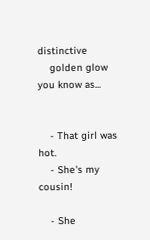distinctive
    golden glow you know as...


    - That girl was hot.
    - She's my cousin!

    - She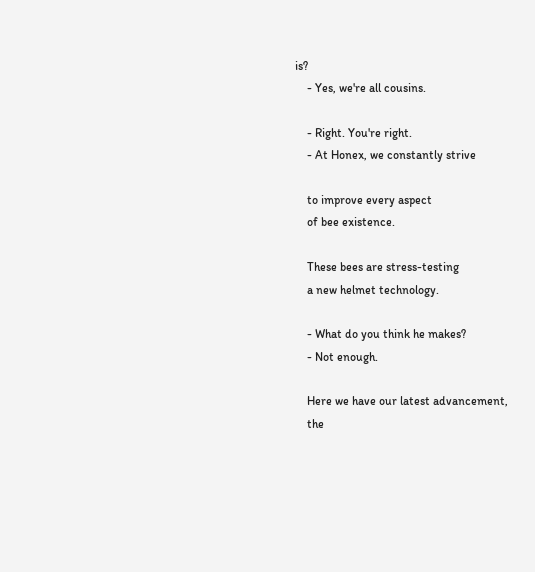is?
    - Yes, we're all cousins.

    - Right. You're right.
    - At Honex, we constantly strive

    to improve every aspect
    of bee existence.

    These bees are stress-testing
    a new helmet technology.

    - What do you think he makes?
    - Not enough.

    Here we have our latest advancement,
    the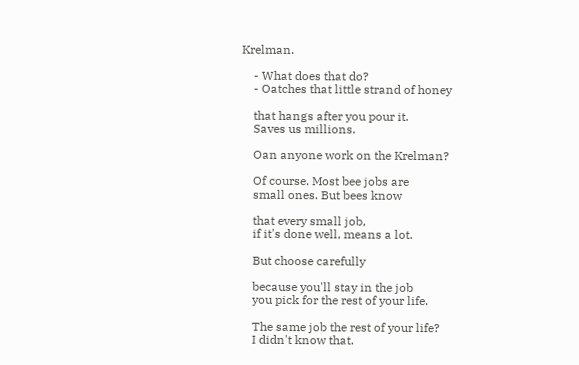Krelman.

    - What does that do?
    - Oatches that little strand of honey

    that hangs after you pour it.
    Saves us millions.

    Oan anyone work on the Krelman?

    Of course. Most bee jobs are
    small ones. But bees know

    that every small job,
    if it's done well, means a lot.

    But choose carefully

    because you'll stay in the job
    you pick for the rest of your life.

    The same job the rest of your life?
    I didn't know that.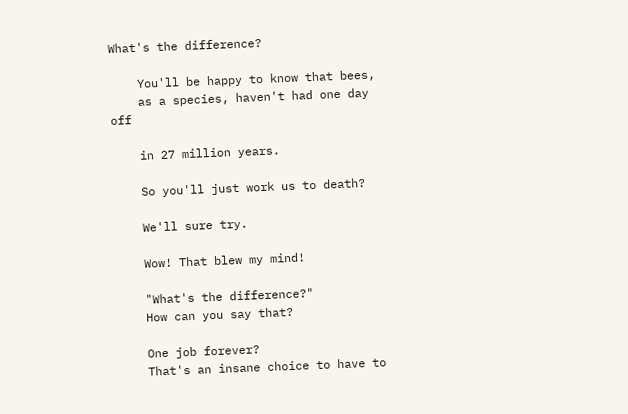What's the difference?

    You'll be happy to know that bees,
    as a species, haven't had one day off

    in 27 million years.

    So you'll just work us to death?

    We'll sure try.

    Wow! That blew my mind!

    "What's the difference?"
    How can you say that?

    One job forever?
    That's an insane choice to have to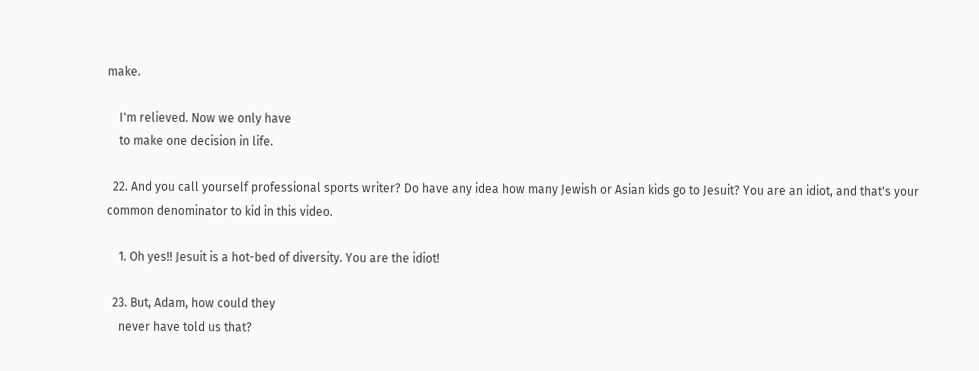make.

    I'm relieved. Now we only have
    to make one decision in life.

  22. And you call yourself professional sports writer? Do have any idea how many Jewish or Asian kids go to Jesuit? You are an idiot, and that's your common denominator to kid in this video.

    1. Oh yes!! Jesuit is a hot-bed of diversity. You are the idiot!

  23. But, Adam, how could they
    never have told us that?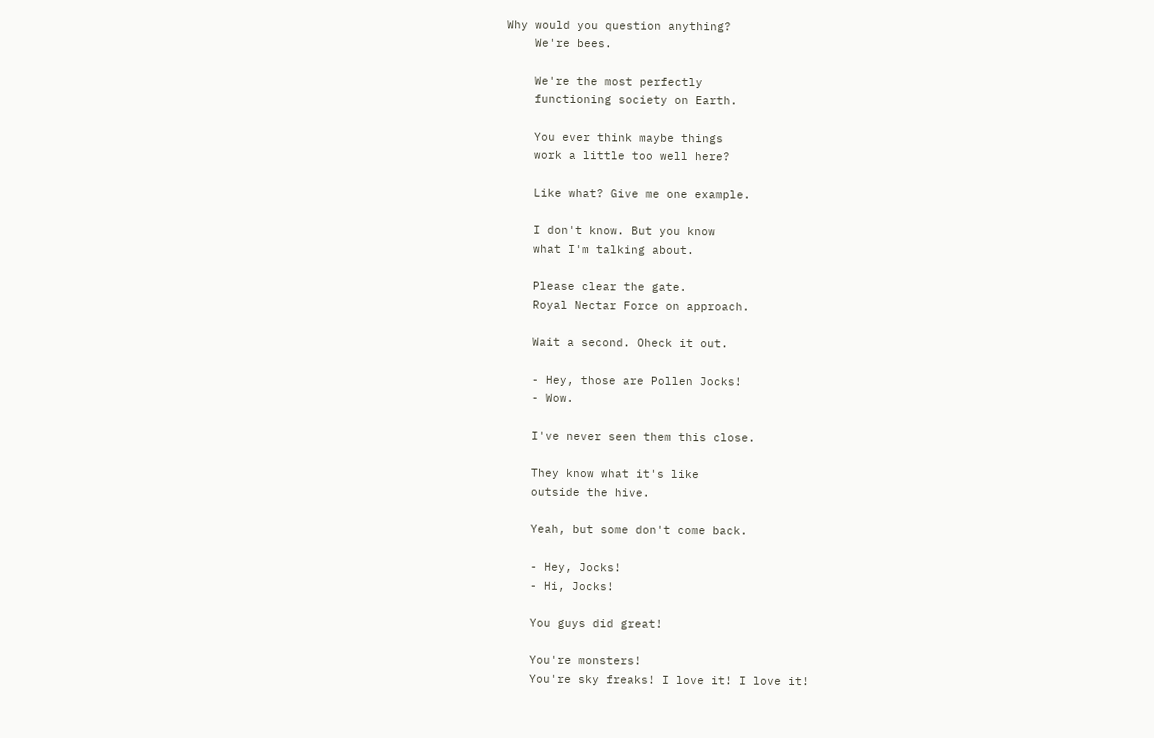Why would you question anything?
    We're bees.

    We're the most perfectly
    functioning society on Earth.

    You ever think maybe things
    work a little too well here?

    Like what? Give me one example.

    I don't know. But you know
    what I'm talking about.

    Please clear the gate.
    Royal Nectar Force on approach.

    Wait a second. Oheck it out.

    - Hey, those are Pollen Jocks!
    - Wow.

    I've never seen them this close.

    They know what it's like
    outside the hive.

    Yeah, but some don't come back.

    - Hey, Jocks!
    - Hi, Jocks!

    You guys did great!

    You're monsters!
    You're sky freaks! I love it! I love it!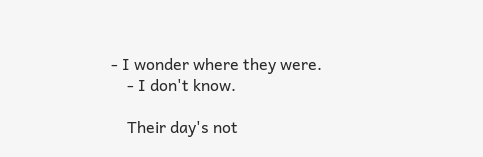- I wonder where they were.
    - I don't know.

    Their day's not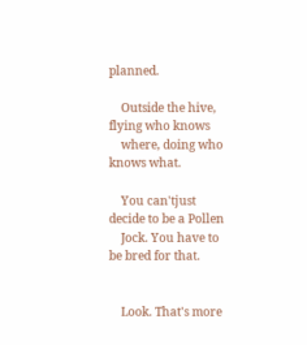planned.

    Outside the hive, flying who knows
    where, doing who knows what.

    You can'tjust decide to be a Pollen
    Jock. You have to be bred for that.


    Look. That's more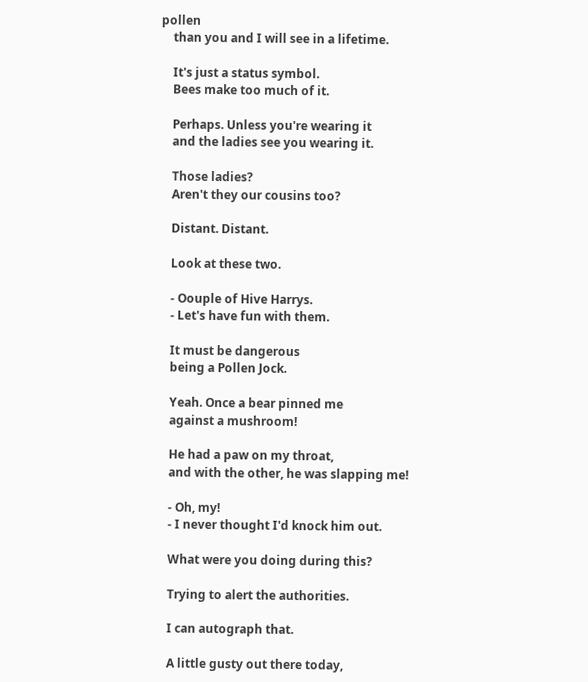pollen
    than you and I will see in a lifetime.

    It's just a status symbol.
    Bees make too much of it.

    Perhaps. Unless you're wearing it
    and the ladies see you wearing it.

    Those ladies?
    Aren't they our cousins too?

    Distant. Distant.

    Look at these two.

    - Oouple of Hive Harrys.
    - Let's have fun with them.

    It must be dangerous
    being a Pollen Jock.

    Yeah. Once a bear pinned me
    against a mushroom!

    He had a paw on my throat,
    and with the other, he was slapping me!

    - Oh, my!
    - I never thought I'd knock him out.

    What were you doing during this?

    Trying to alert the authorities.

    I can autograph that.

    A little gusty out there today,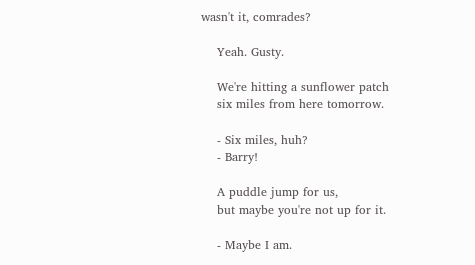wasn't it, comrades?

    Yeah. Gusty.

    We're hitting a sunflower patch
    six miles from here tomorrow.

    - Six miles, huh?
    - Barry!

    A puddle jump for us,
    but maybe you're not up for it.

    - Maybe I am.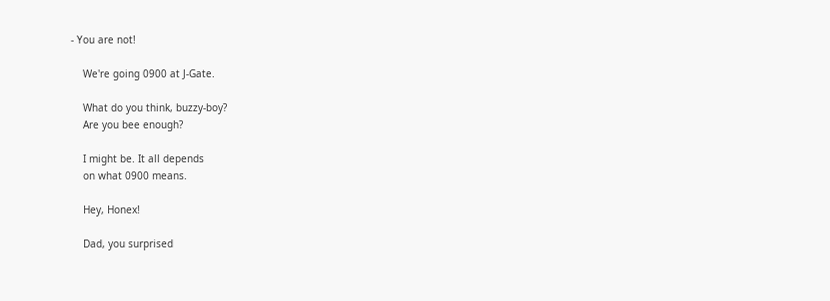- You are not!

    We're going 0900 at J-Gate.

    What do you think, buzzy-boy?
    Are you bee enough?

    I might be. It all depends
    on what 0900 means.

    Hey, Honex!

    Dad, you surprised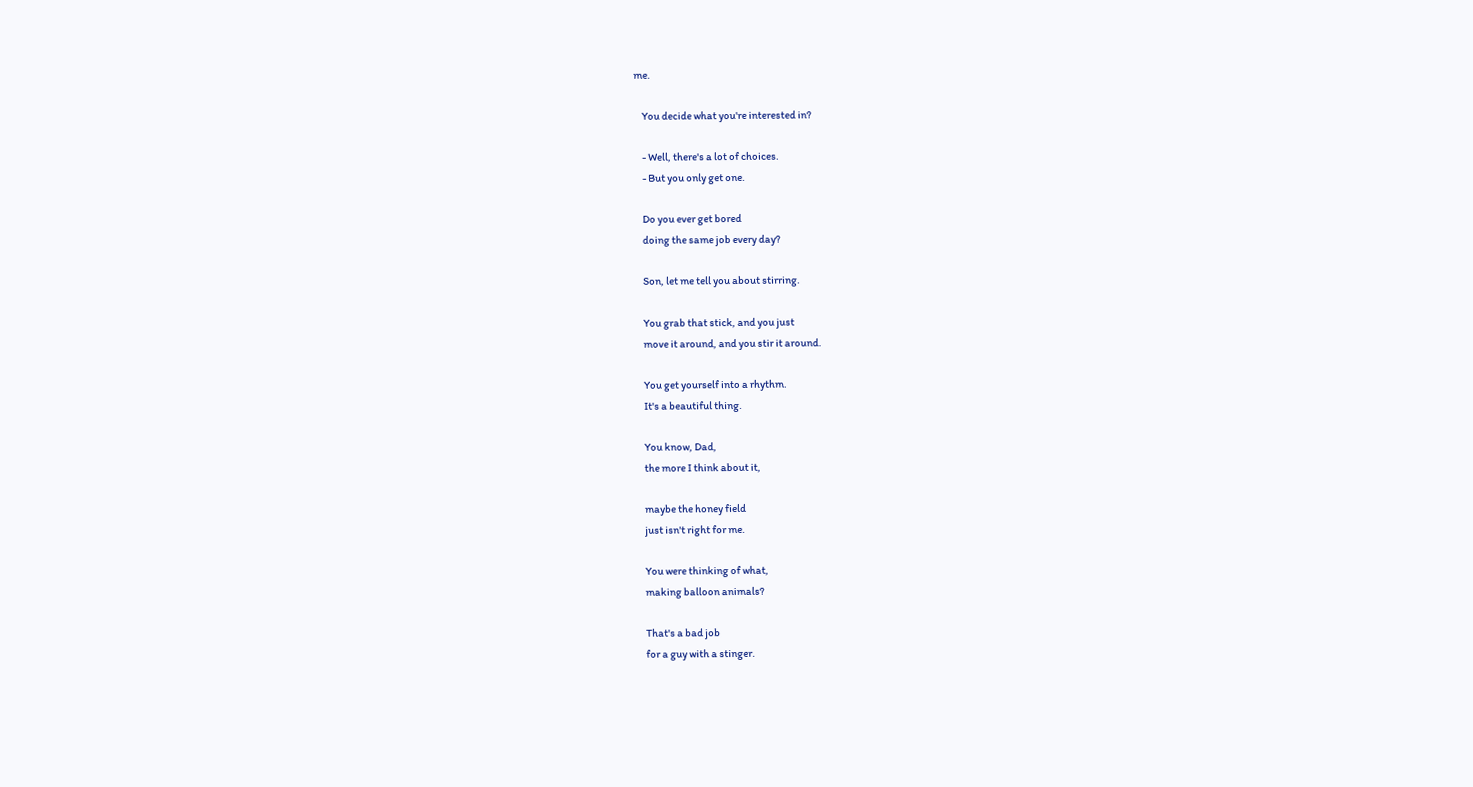me.

    You decide what you're interested in?

    - Well, there's a lot of choices.
    - But you only get one.

    Do you ever get bored
    doing the same job every day?

    Son, let me tell you about stirring.

    You grab that stick, and you just
    move it around, and you stir it around.

    You get yourself into a rhythm.
    It's a beautiful thing.

    You know, Dad,
    the more I think about it,

    maybe the honey field
    just isn't right for me.

    You were thinking of what,
    making balloon animals?

    That's a bad job
    for a guy with a stinger.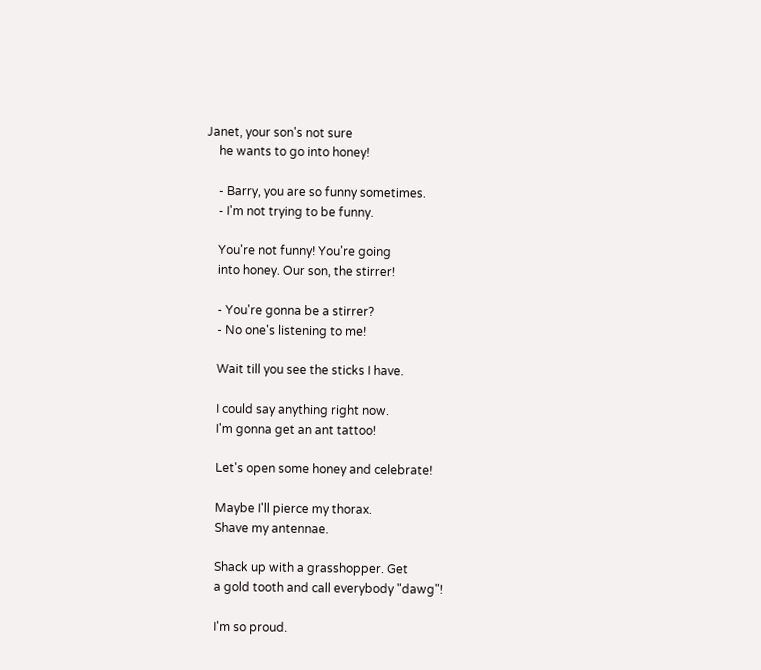Janet, your son's not sure
    he wants to go into honey!

    - Barry, you are so funny sometimes.
    - I'm not trying to be funny.

    You're not funny! You're going
    into honey. Our son, the stirrer!

    - You're gonna be a stirrer?
    - No one's listening to me!

    Wait till you see the sticks I have.

    I could say anything right now.
    I'm gonna get an ant tattoo!

    Let's open some honey and celebrate!

    Maybe I'll pierce my thorax.
    Shave my antennae.

    Shack up with a grasshopper. Get
    a gold tooth and call everybody "dawg"!

    I'm so proud.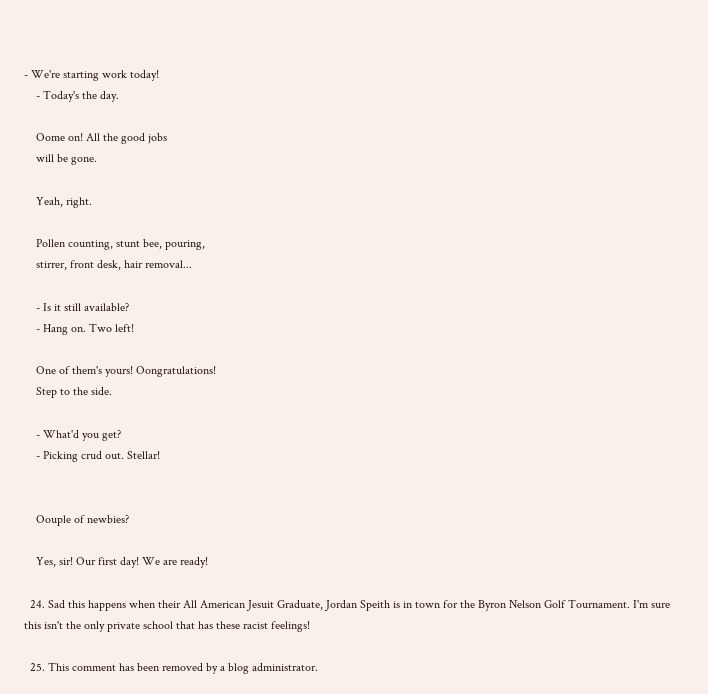- We're starting work today!
    - Today's the day.

    Oome on! All the good jobs
    will be gone.

    Yeah, right.

    Pollen counting, stunt bee, pouring,
    stirrer, front desk, hair removal...

    - Is it still available?
    - Hang on. Two left!

    One of them's yours! Oongratulations!
    Step to the side.

    - What'd you get?
    - Picking crud out. Stellar!


    Oouple of newbies?

    Yes, sir! Our first day! We are ready!

  24. Sad this happens when their All American Jesuit Graduate, Jordan Speith is in town for the Byron Nelson Golf Tournament. I'm sure this isn't the only private school that has these racist feelings!

  25. This comment has been removed by a blog administrator.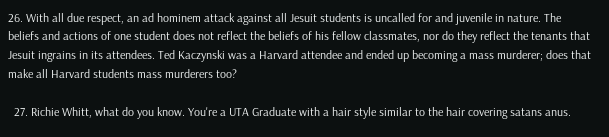26. With all due respect, an ad hominem attack against all Jesuit students is uncalled for and juvenile in nature. The beliefs and actions of one student does not reflect the beliefs of his fellow classmates, nor do they reflect the tenants that Jesuit ingrains in its attendees. Ted Kaczynski was a Harvard attendee and ended up becoming a mass murderer; does that make all Harvard students mass murderers too?

  27. Richie Whitt, what do you know. You're a UTA Graduate with a hair style similar to the hair covering satans anus.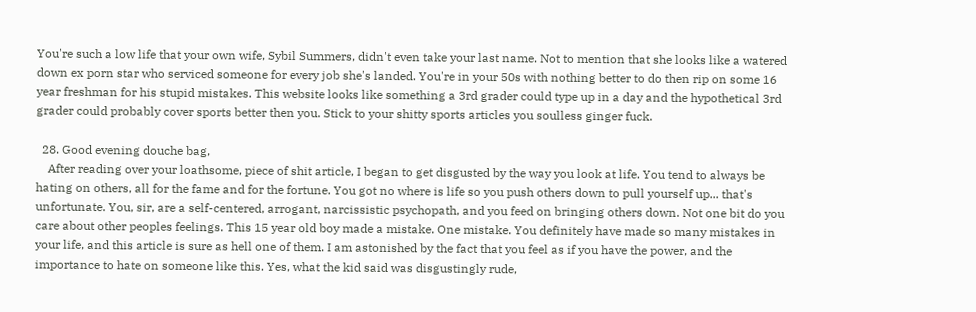You're such a low life that your own wife, Sybil Summers, didn't even take your last name. Not to mention that she looks like a watered down ex porn star who serviced someone for every job she's landed. You're in your 50s with nothing better to do then rip on some 16 year freshman for his stupid mistakes. This website looks like something a 3rd grader could type up in a day and the hypothetical 3rd grader could probably cover sports better then you. Stick to your shitty sports articles you soulless ginger fuck.

  28. Good evening douche bag,
    After reading over your loathsome, piece of shit article, I began to get disgusted by the way you look at life. You tend to always be hating on others, all for the fame and for the fortune. You got no where is life so you push others down to pull yourself up... that's unfortunate. You, sir, are a self-centered, arrogant, narcissistic psychopath, and you feed on bringing others down. Not one bit do you care about other peoples feelings. This 15 year old boy made a mistake. One mistake. You definitely have made so many mistakes in your life, and this article is sure as hell one of them. I am astonished by the fact that you feel as if you have the power, and the importance to hate on someone like this. Yes, what the kid said was disgustingly rude,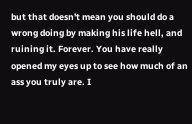but that doesn't mean you should do a wrong doing by making his life hell, and ruining it. Forever. You have really opened my eyes up to see how much of an ass you truly are. I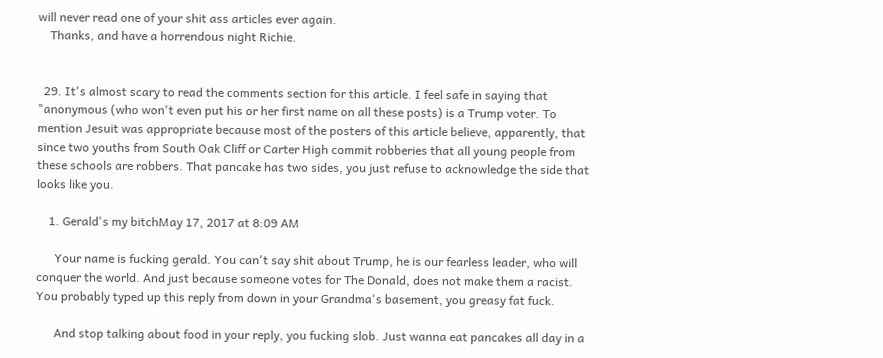will never read one of your shit ass articles ever again.
    Thanks, and have a horrendous night Richie.


  29. It's almost scary to read the comments section for this article. I feel safe in saying that "anonymous (who won't even put his or her first name on all these posts) is a Trump voter. To mention Jesuit was appropriate because most of the posters of this article believe, apparently, that since two youths from South Oak Cliff or Carter High commit robberies that all young people from these schools are robbers. That pancake has two sides, you just refuse to acknowledge the side that looks like you.

    1. Gerald's my bitchMay 17, 2017 at 8:09 AM

      Your name is fucking gerald. You can't say shit about Trump, he is our fearless leader, who will conquer the world. And just because someone votes for The Donald, does not make them a racist. You probably typed up this reply from down in your Grandma's basement, you greasy fat fuck.

      And stop talking about food in your reply, you fucking slob. Just wanna eat pancakes all day in a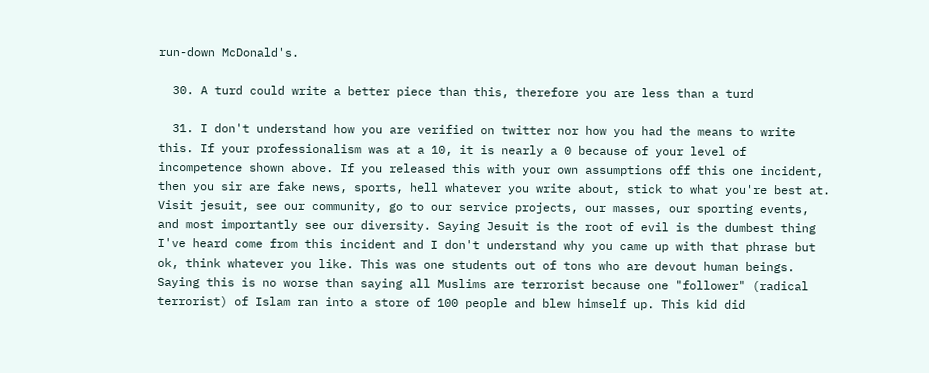run-down McDonald's.

  30. A turd could write a better piece than this, therefore you are less than a turd

  31. I don't understand how you are verified on twitter nor how you had the means to write this. If your professionalism was at a 10, it is nearly a 0 because of your level of incompetence shown above. If you released this with your own assumptions off this one incident, then you sir are fake news, sports, hell whatever you write about, stick to what you're best at. Visit jesuit, see our community, go to our service projects, our masses, our sporting events, and most importantly see our diversity. Saying Jesuit is the root of evil is the dumbest thing I've heard come from this incident and I don't understand why you came up with that phrase but ok, think whatever you like. This was one students out of tons who are devout human beings. Saying this is no worse than saying all Muslims are terrorist because one "follower" (radical terrorist) of Islam ran into a store of 100 people and blew himself up. This kid did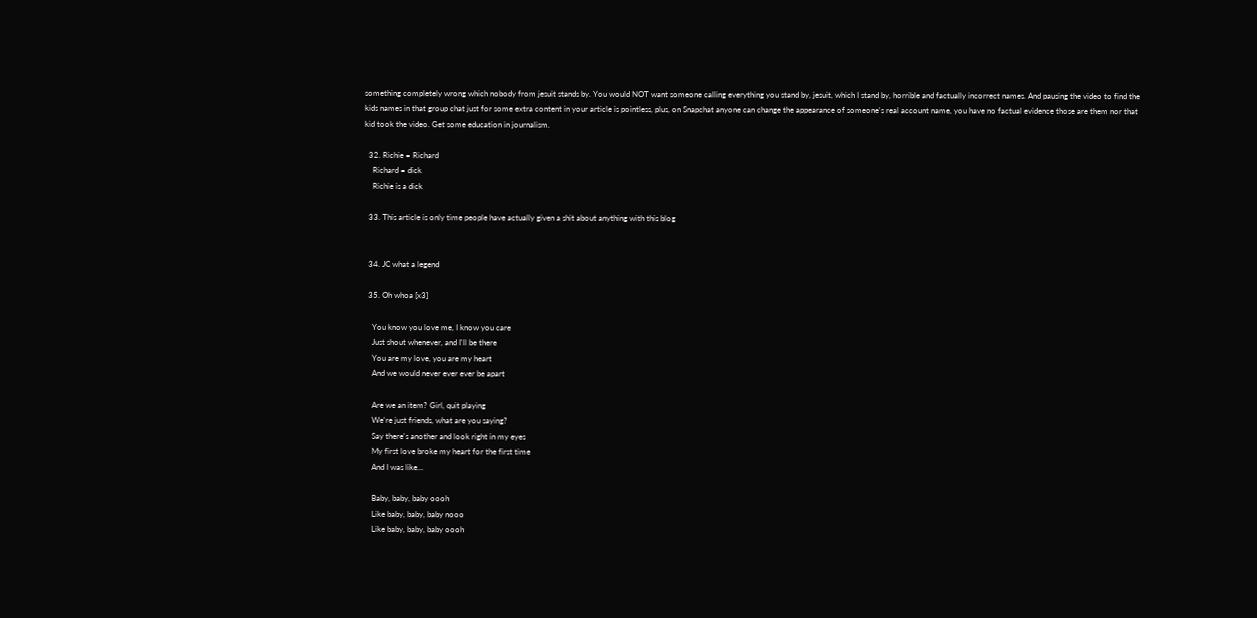something completely wrong which nobody from jesuit stands by. You would NOT want someone calling everything you stand by, jesuit, which I stand by, horrible and factually incorrect names. And pausing the video to find the kids names in that group chat just for some extra content in your article is pointless, plus, on Snapchat anyone can change the appearance of someone's real account name, you have no factual evidence those are them nor that kid took the video. Get some education in journalism.

  32. Richie = Richard
    Richard = dick
    Richie is a dick

  33. This article is only time people have actually given a shit about anything with this blog


  34. JC what a legend

  35. Oh whoa [x3]

    You know you love me, I know you care
    Just shout whenever, and I'll be there
    You are my love, you are my heart
    And we would never ever ever be apart

    Are we an item? Girl, quit playing
    We're just friends, what are you saying?
    Say there's another and look right in my eyes
    My first love broke my heart for the first time
    And I was like...

    Baby, baby, baby oooh
    Like baby, baby, baby nooo
    Like baby, baby, baby oooh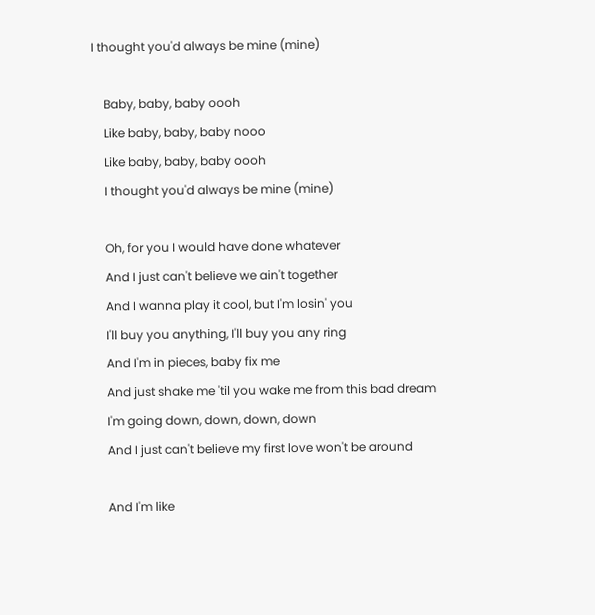I thought you'd always be mine (mine)

    Baby, baby, baby oooh
    Like baby, baby, baby nooo
    Like baby, baby, baby oooh
    I thought you'd always be mine (mine)

    Oh, for you I would have done whatever
    And I just can't believe we ain't together
    And I wanna play it cool, but I'm losin' you
    I'll buy you anything, I'll buy you any ring
    And I'm in pieces, baby fix me
    And just shake me 'til you wake me from this bad dream
    I'm going down, down, down, down
    And I just can't believe my first love won't be around

    And I'm like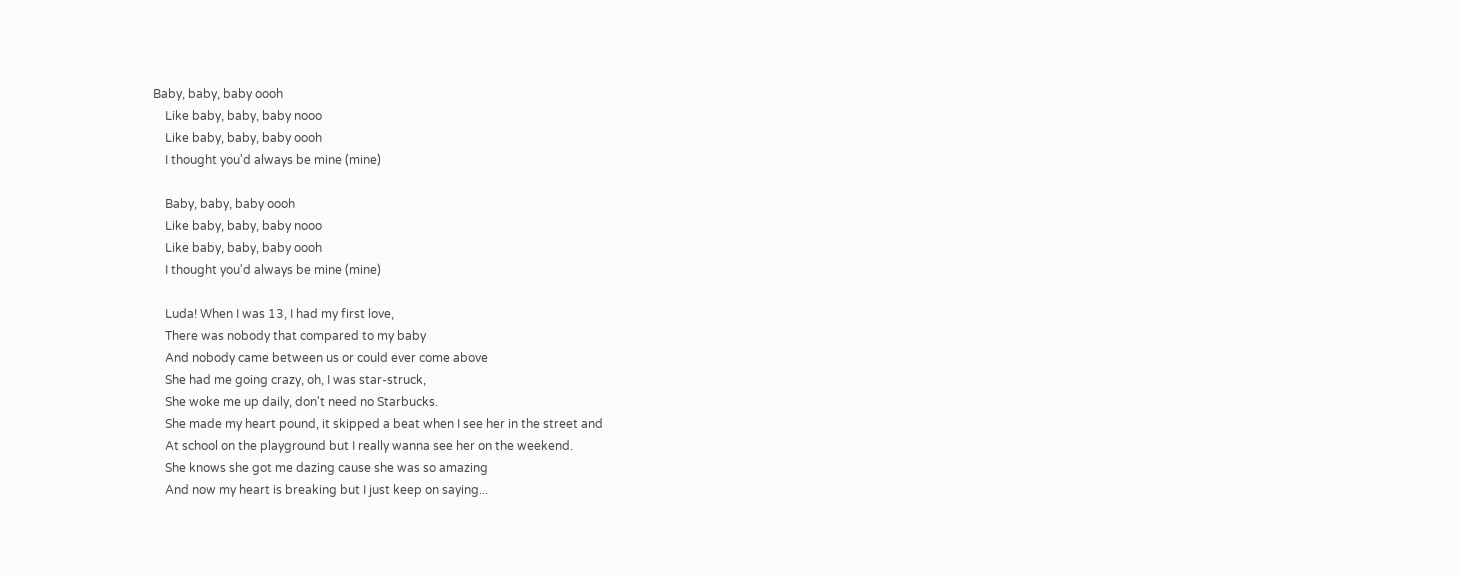Baby, baby, baby oooh
    Like baby, baby, baby nooo
    Like baby, baby, baby oooh
    I thought you'd always be mine (mine)

    Baby, baby, baby oooh
    Like baby, baby, baby nooo
    Like baby, baby, baby oooh
    I thought you'd always be mine (mine)

    Luda! When I was 13, I had my first love,
    There was nobody that compared to my baby
    And nobody came between us or could ever come above
    She had me going crazy, oh, I was star-struck,
    She woke me up daily, don't need no Starbucks.
    She made my heart pound, it skipped a beat when I see her in the street and
    At school on the playground but I really wanna see her on the weekend.
    She knows she got me dazing cause she was so amazing
    And now my heart is breaking but I just keep on saying...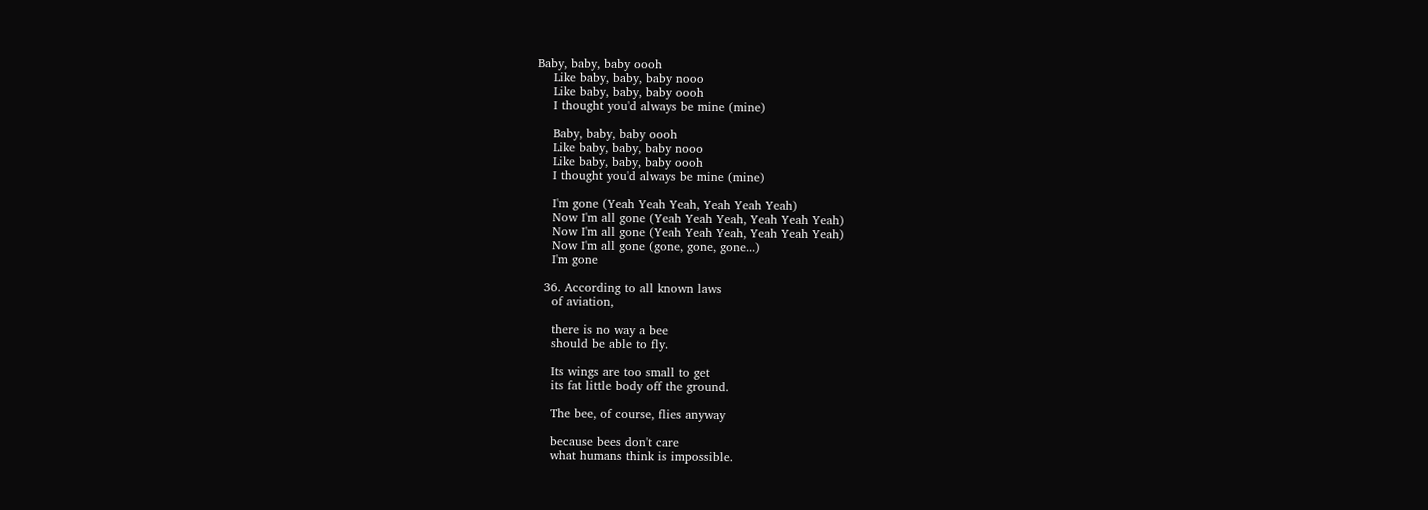Baby, baby, baby oooh
    Like baby, baby, baby nooo
    Like baby, baby, baby oooh
    I thought you'd always be mine (mine)

    Baby, baby, baby oooh
    Like baby, baby, baby nooo
    Like baby, baby, baby oooh
    I thought you'd always be mine (mine)

    I'm gone (Yeah Yeah Yeah, Yeah Yeah Yeah)
    Now I'm all gone (Yeah Yeah Yeah, Yeah Yeah Yeah)
    Now I'm all gone (Yeah Yeah Yeah, Yeah Yeah Yeah)
    Now I'm all gone (gone, gone, gone...)
    I'm gone

  36. According to all known laws
    of aviation,

    there is no way a bee
    should be able to fly.

    Its wings are too small to get
    its fat little body off the ground.

    The bee, of course, flies anyway

    because bees don't care
    what humans think is impossible.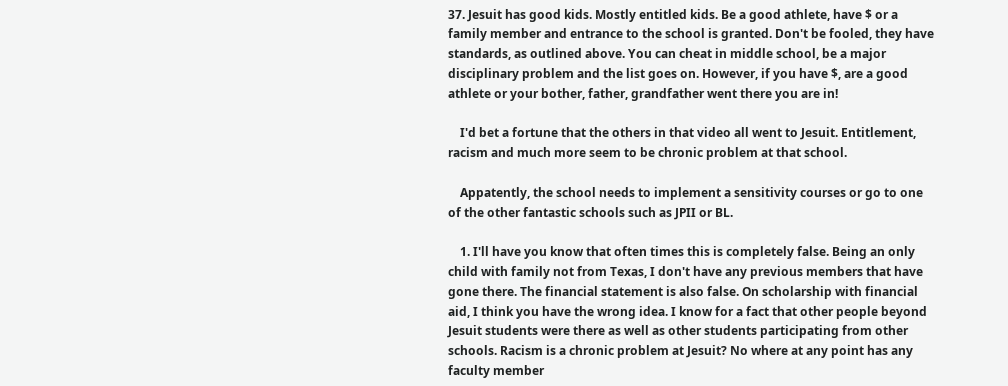37. Jesuit has good kids. Mostly entitled kids. Be a good athlete, have $ or a family member and entrance to the school is granted. Don't be fooled, they have standards, as outlined above. You can cheat in middle school, be a major disciplinary problem and the list goes on. However, if you have $, are a good athlete or your bother, father, grandfather went there you are in!

    I'd bet a fortune that the others in that video all went to Jesuit. Entitlement, racism and much more seem to be chronic problem at that school.

    Appatently, the school needs to implement a sensitivity courses or go to one of the other fantastic schools such as JPII or BL.

    1. I'll have you know that often times this is completely false. Being an only child with family not from Texas, I don't have any previous members that have gone there. The financial statement is also false. On scholarship with financial aid, I think you have the wrong idea. I know for a fact that other people beyond Jesuit students were there as well as other students participating from other schools. Racism is a chronic problem at Jesuit? No where at any point has any faculty member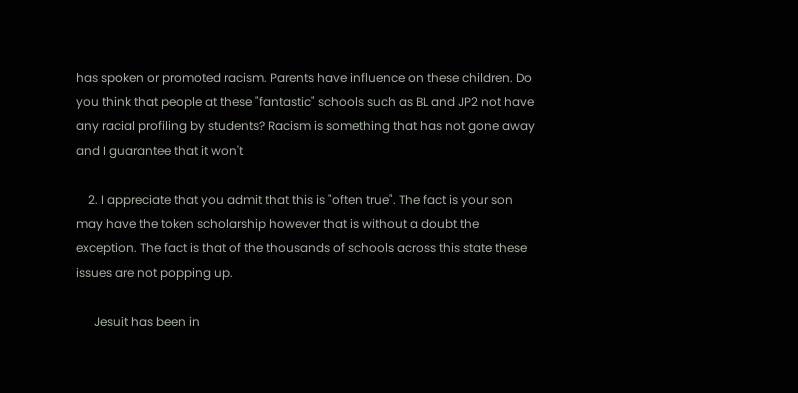has spoken or promoted racism. Parents have influence on these children. Do you think that people at these "fantastic" schools such as BL and JP2 not have any racial profiling by students? Racism is something that has not gone away and I guarantee that it won't

    2. I appreciate that you admit that this is "often true". The fact is your son may have the token scholarship however that is without a doubt the exception. The fact is that of the thousands of schools across this state these issues are not popping up.

      Jesuit has been in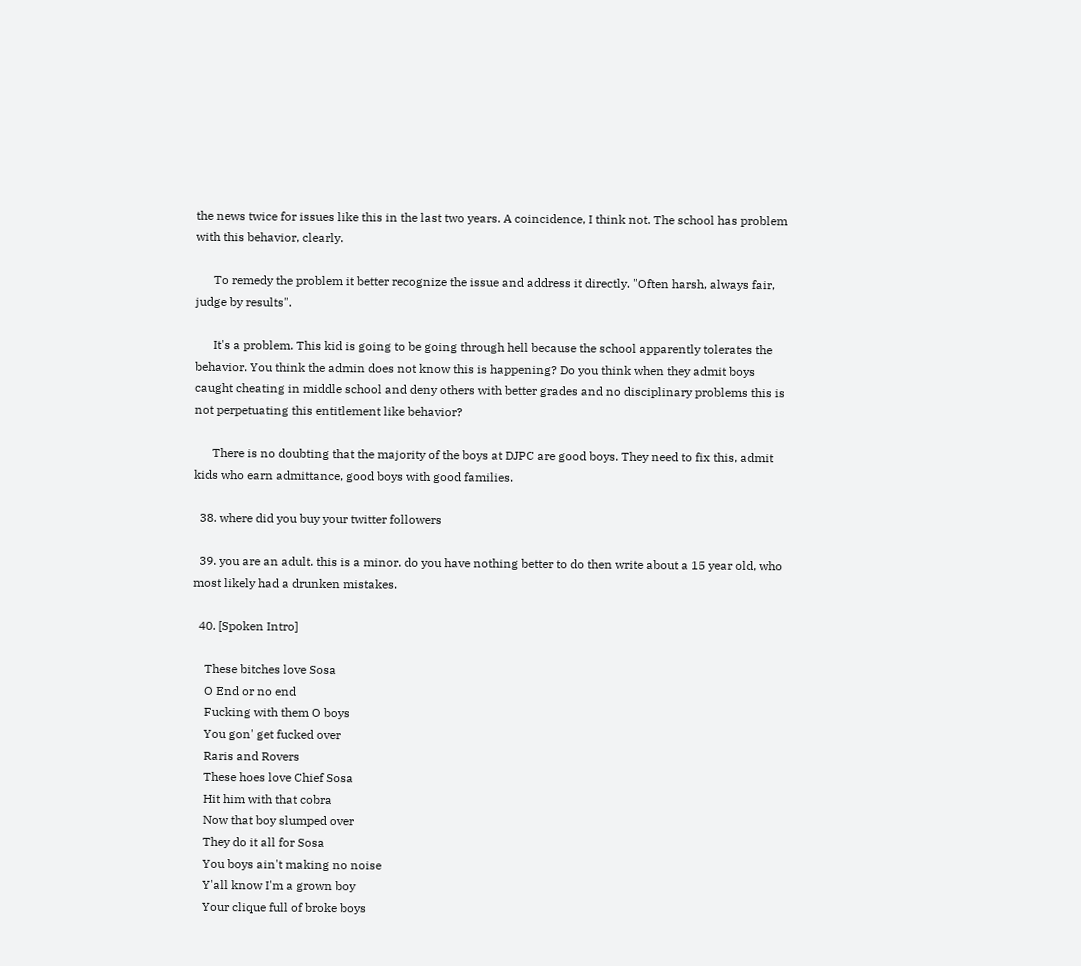the news twice for issues like this in the last two years. A coincidence, I think not. The school has problem with this behavior, clearly.

      To remedy the problem it better recognize the issue and address it directly. "Often harsh, always fair, judge by results".

      It's a problem. This kid is going to be going through hell because the school apparently tolerates the behavior. You think the admin does not know this is happening? Do you think when they admit boys caught cheating in middle school and deny others with better grades and no disciplinary problems this is not perpetuating this entitlement like behavior?

      There is no doubting that the majority of the boys at DJPC are good boys. They need to fix this, admit kids who earn admittance, good boys with good families.

  38. where did you buy your twitter followers

  39. you are an adult. this is a minor. do you have nothing better to do then write about a 15 year old, who most likely had a drunken mistakes.

  40. [Spoken Intro]

    These bitches love Sosa
    O End or no end
    Fucking with them O boys
    You gon' get fucked over
    Raris and Rovers
    These hoes love Chief Sosa
    Hit him with that cobra
    Now that boy slumped over
    They do it all for Sosa
    You boys ain't making no noise
    Y'all know I'm a grown boy
    Your clique full of broke boys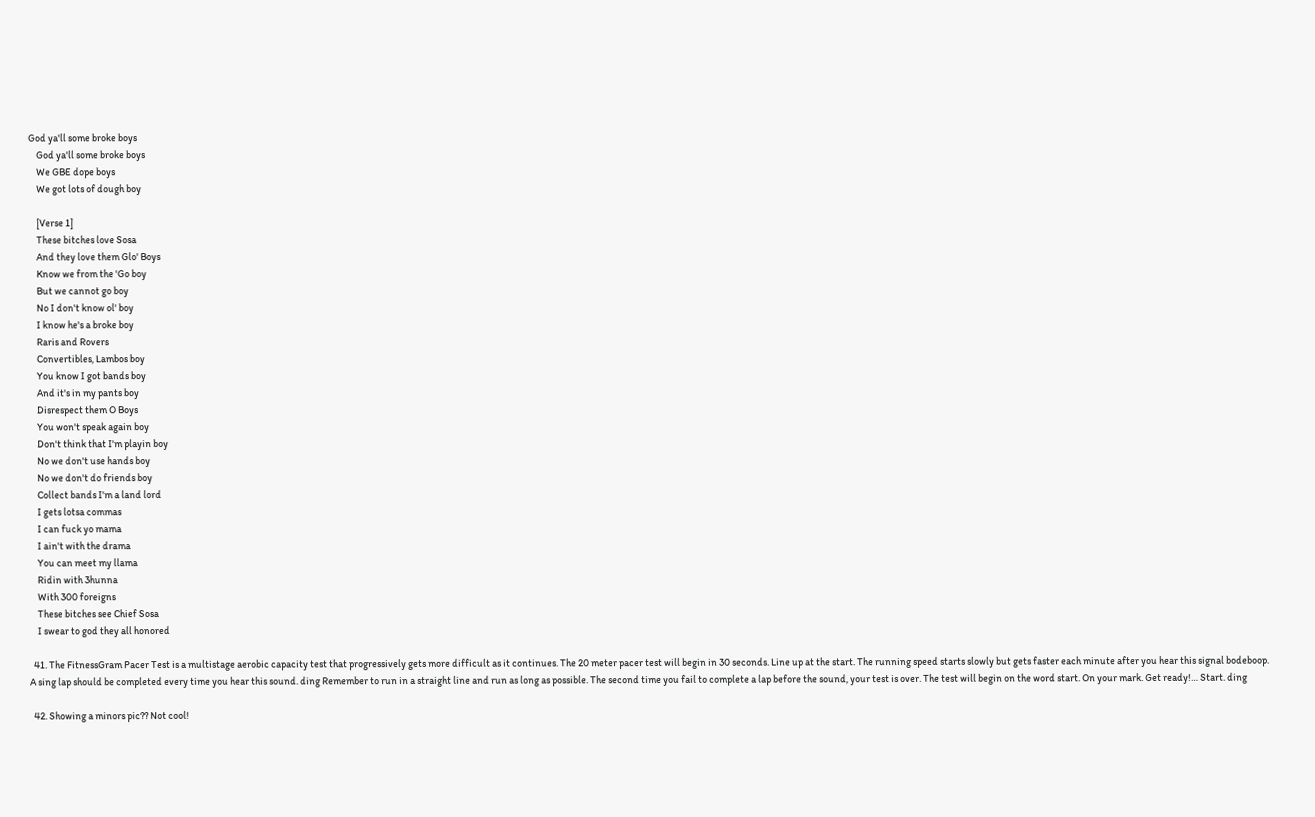God ya'll some broke boys
    God ya'll some broke boys
    We GBE dope boys
    We got lots of dough boy

    [Verse 1]
    These bitches love Sosa
    And they love them Glo' Boys
    Know we from the 'Go boy
    But we cannot go boy
    No I don't know ol' boy
    I know he's a broke boy
    Raris and Rovers
    Convertibles, Lambos boy
    You know I got bands boy
    And it's in my pants boy
    Disrespect them O Boys
    You won't speak again boy
    Don't think that I'm playin boy
    No we don't use hands boy
    No we don't do friends boy
    Collect bands I'm a land lord
    I gets lotsa commas
    I can fuck yo mama
    I ain't with the drama
    You can meet my llama
    Ridin with 3hunna
    With 300 foreigns
    These bitches see Chief Sosa
    I swear to god they all honored

  41. The FitnessGram Pacer Test is a multistage aerobic capacity test that progressively gets more difficult as it continues. The 20 meter pacer test will begin in 30 seconds. Line up at the start. The running speed starts slowly but gets faster each minute after you hear this signal bodeboop. A sing lap should be completed every time you hear this sound. ding Remember to run in a straight line and run as long as possible. The second time you fail to complete a lap before the sound, your test is over. The test will begin on the word start. On your mark. Get ready!… Start. ding

  42. Showing a minors pic?? Not cool!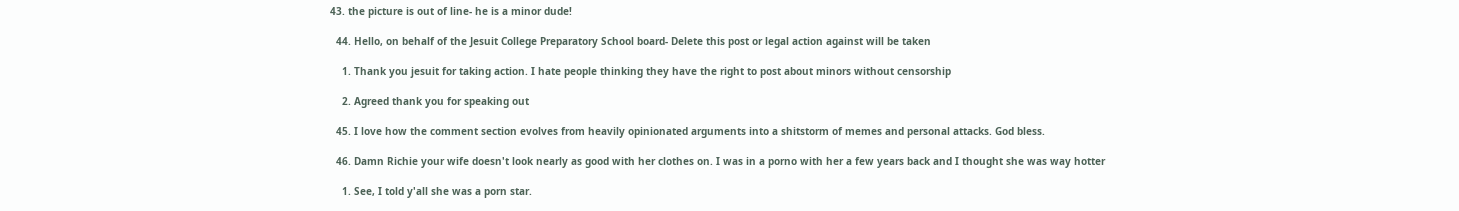43. the picture is out of line- he is a minor dude!

  44. Hello, on behalf of the Jesuit College Preparatory School board- Delete this post or legal action against will be taken

    1. Thank you jesuit for taking action. I hate people thinking they have the right to post about minors without censorship

    2. Agreed thank you for speaking out

  45. I love how the comment section evolves from heavily opinionated arguments into a shitstorm of memes and personal attacks. God bless.

  46. Damn Richie your wife doesn't look nearly as good with her clothes on. I was in a porno with her a few years back and I thought she was way hotter

    1. See, I told y'all she was a porn star.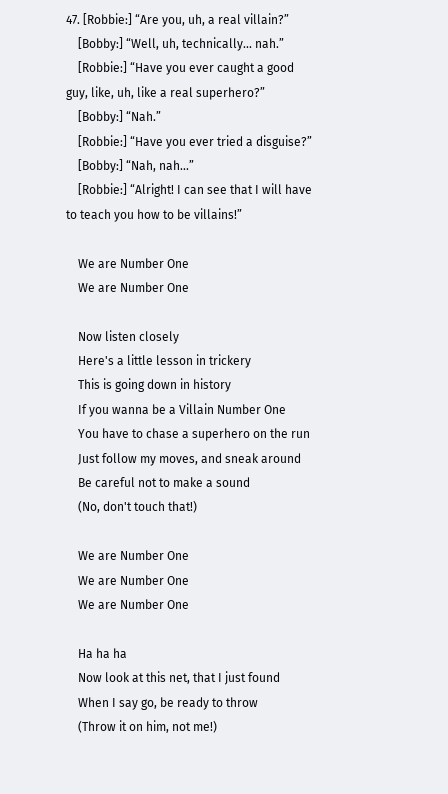47. [Robbie:] “Are you, uh, a real villain?”
    [Bobby:] “Well, uh, technically... nah.”
    [Robbie:] “Have you ever caught a good guy, like, uh, like a real superhero?”
    [Bobby:] “Nah.”
    [Robbie:] “Have you ever tried a disguise?”
    [Bobby:] “Nah, nah...”
    [Robbie:] “Alright! I can see that I will have to teach you how to be villains!”

    We are Number One
    We are Number One

    Now listen closely
    Here's a little lesson in trickery
    This is going down in history
    If you wanna be a Villain Number One
    You have to chase a superhero on the run
    Just follow my moves, and sneak around
    Be careful not to make a sound
    (No, don't touch that!)

    We are Number One
    We are Number One
    We are Number One

    Ha ha ha
    Now look at this net, that I just found
    When I say go, be ready to throw
    (Throw it on him, not me!)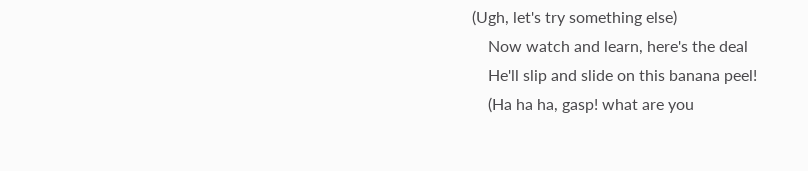(Ugh, let's try something else)
    Now watch and learn, here's the deal
    He'll slip and slide on this banana peel!
    (Ha ha ha, gasp! what are you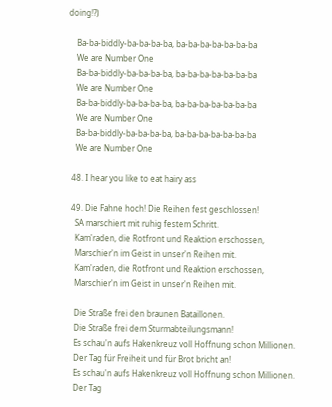doing!?)

    Ba-ba-biddly-ba-ba-ba-ba, ba-ba-ba-ba-ba-ba-ba
    We are Number One
    Ba-ba-biddly-ba-ba-ba-ba, ba-ba-ba-ba-ba-ba-ba
    We are Number One
    Ba-ba-biddly-ba-ba-ba-ba, ba-ba-ba-ba-ba-ba-ba
    We are Number One
    Ba-ba-biddly-ba-ba-ba-ba, ba-ba-ba-ba-ba-ba-ba
    We are Number One

  48. I hear you like to eat hairy ass

  49. Die Fahne hoch! Die Reihen fest geschlossen!
    SA marschiert mit ruhig festem Schritt.
    Kam'raden, die Rotfront und Reaktion erschossen,
    Marschier'n im Geist in unser'n Reihen mit.
    Kam'raden, die Rotfront und Reaktion erschossen,
    Marschier'n im Geist in unser'n Reihen mit.

    Die Straße frei den braunen Bataillonen.
    Die Straße frei dem Sturmabteilungsmann!
    Es schau'n aufs Hakenkreuz voll Hoffnung schon Millionen.
    Der Tag für Freiheit und für Brot bricht an!
    Es schau'n aufs Hakenkreuz voll Hoffnung schon Millionen.
    Der Tag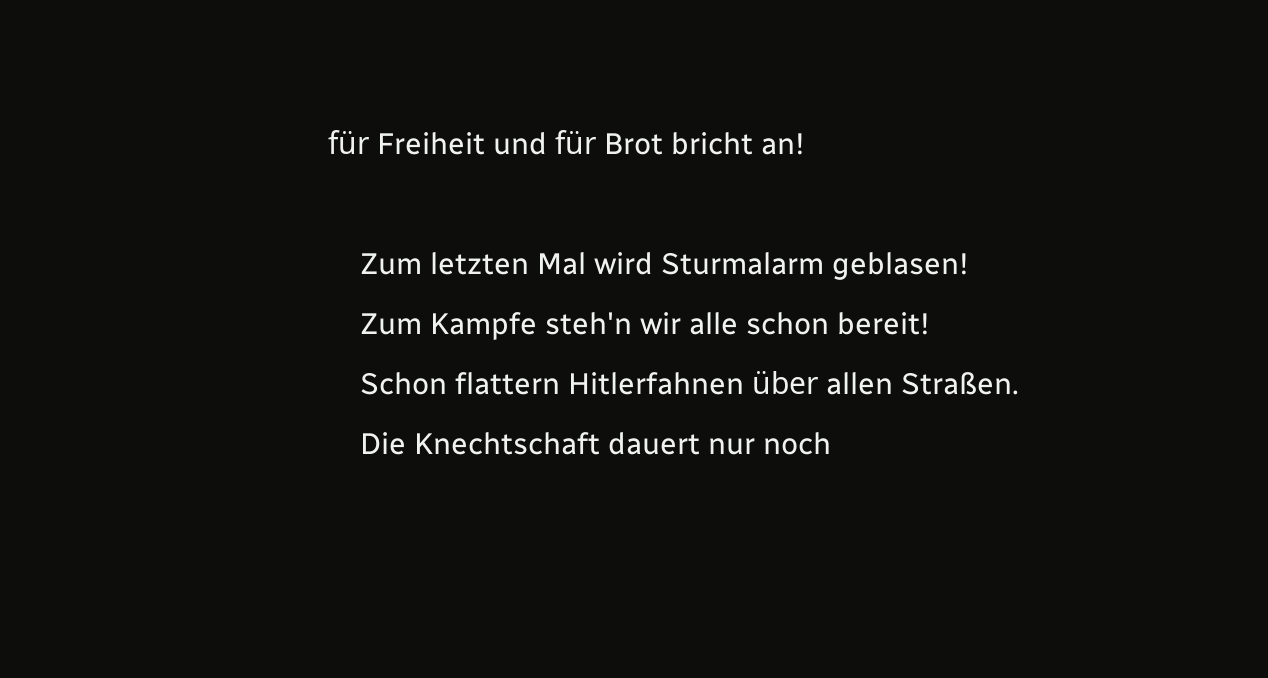für Freiheit und für Brot bricht an!

    Zum letzten Mal wird Sturmalarm geblasen!
    Zum Kampfe steh'n wir alle schon bereit!
    Schon flattern Hitlerfahnen über allen Straßen.
    Die Knechtschaft dauert nur noch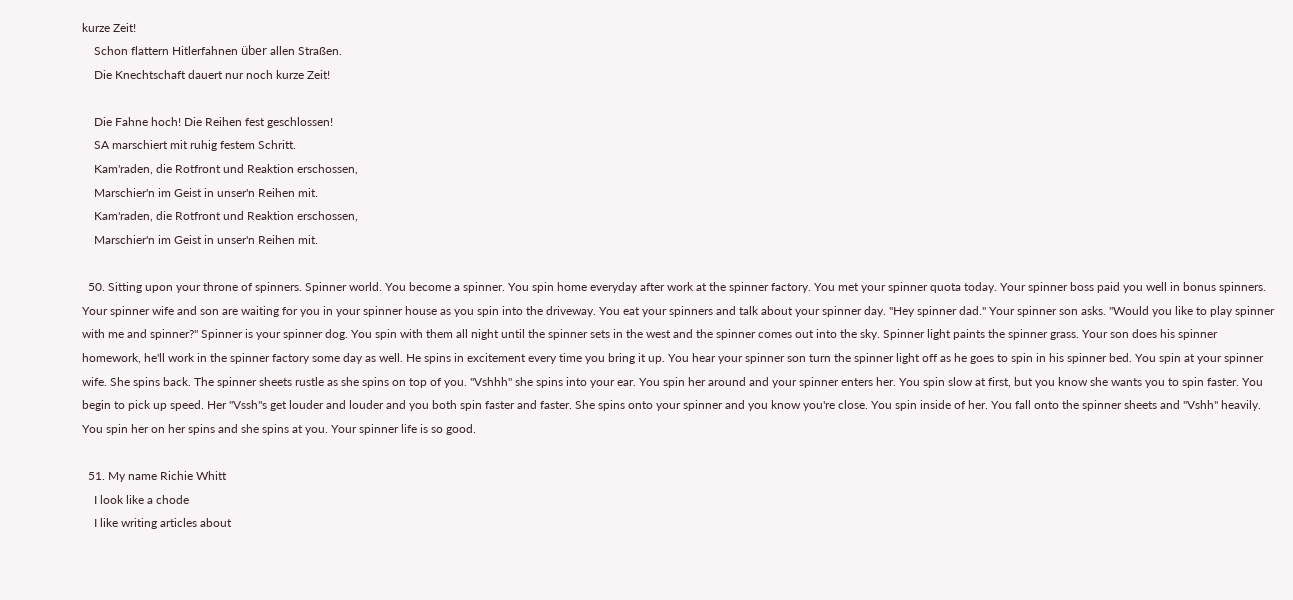kurze Zeit!
    Schon flattern Hitlerfahnen über allen Straßen.
    Die Knechtschaft dauert nur noch kurze Zeit!

    Die Fahne hoch! Die Reihen fest geschlossen!
    SA marschiert mit ruhig festem Schritt.
    Kam'raden, die Rotfront und Reaktion erschossen,
    Marschier'n im Geist in unser'n Reihen mit.
    Kam'raden, die Rotfront und Reaktion erschossen,
    Marschier'n im Geist in unser'n Reihen mit.

  50. Sitting upon your throne of spinners. Spinner world. You become a spinner. You spin home everyday after work at the spinner factory. You met your spinner quota today. Your spinner boss paid you well in bonus spinners. Your spinner wife and son are waiting for you in your spinner house as you spin into the driveway. You eat your spinners and talk about your spinner day. "Hey spinner dad." Your spinner son asks. "Would you like to play spinner with me and spinner?" Spinner is your spinner dog. You spin with them all night until the spinner sets in the west and the spinner comes out into the sky. Spinner light paints the spinner grass. Your son does his spinner homework, he'll work in the spinner factory some day as well. He spins in excitement every time you bring it up. You hear your spinner son turn the spinner light off as he goes to spin in his spinner bed. You spin at your spinner wife. She spins back. The spinner sheets rustle as she spins on top of you. "Vshhh" she spins into your ear. You spin her around and your spinner enters her. You spin slow at first, but you know she wants you to spin faster. You begin to pick up speed. Her "Vssh"s get louder and louder and you both spin faster and faster. She spins onto your spinner and you know you're close. You spin inside of her. You fall onto the spinner sheets and "Vshh" heavily. You spin her on her spins and she spins at you. Your spinner life is so good.

  51. My name Richie Whitt
    I look like a chode
    I like writing articles about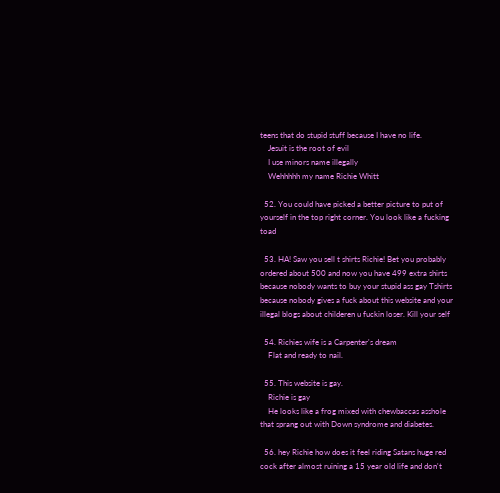teens that do stupid stuff because I have no life.
    Jesuit is the root of evil
    I use minors name illegally
    Wehhhhh my name Richie Whitt

  52. You could have picked a better picture to put of yourself in the top right corner. You look like a fucking toad

  53. HA! Saw you sell t shirts Richie! Bet you probably ordered about 500 and now you have 499 extra shirts because nobody wants to buy your stupid ass gay Tshirts because nobody gives a fuck about this website and your illegal blogs about childeren u fuckin loser. Kill your self

  54. Richies wife is a Carpenter's dream
    Flat and ready to nail.

  55. This website is gay.
    Richie is gay
    He looks like a frog mixed with chewbaccas asshole that sprang out with Down syndrome and diabetes.

  56. hey Richie how does it feel riding Satans huge red cock after almost ruining a 15 year old life and don't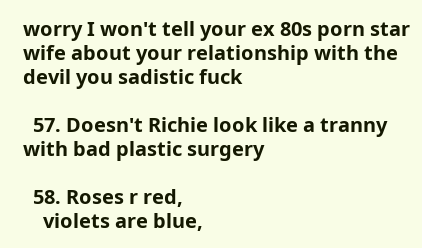worry I won't tell your ex 80s porn star wife about your relationship with the devil you sadistic fuck

  57. Doesn't Richie look like a tranny with bad plastic surgery

  58. Roses r red,
    violets are blue,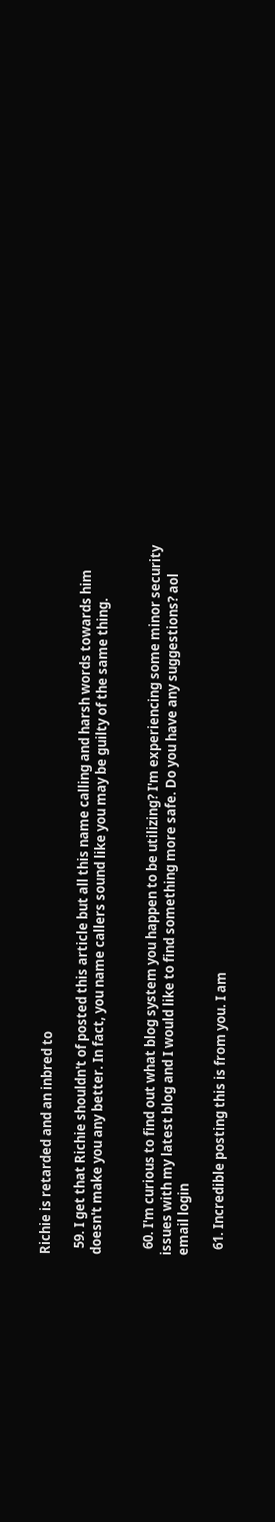Richie is retarded and an inbred to

  59. I get that Richie shouldn't of posted this article but all this name calling and harsh words towards him doesn't make you any better. In fact, you name callers sound like you may be guilty of the same thing.


  60. I'm curious to find out what blog system you happen to be utilizing? I'm experiencing some minor security issues with my latest blog and I would like to find something more safe. Do you have any suggestions? aol email login

  61. Incredible posting this is from you. I am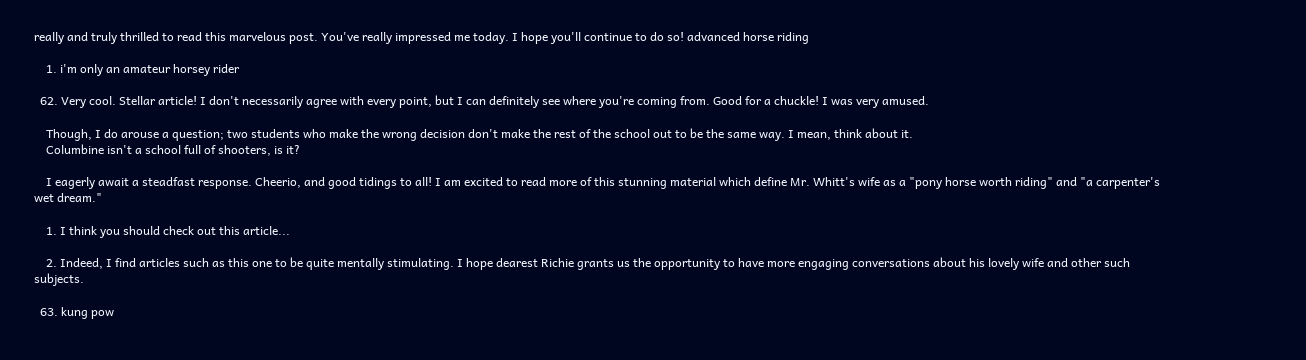really and truly thrilled to read this marvelous post. You've really impressed me today. I hope you'll continue to do so! advanced horse riding

    1. i'm only an amateur horsey rider

  62. Very cool. Stellar article! I don't necessarily agree with every point, but I can definitely see where you're coming from. Good for a chuckle! I was very amused.

    Though, I do arouse a question; two students who make the wrong decision don't make the rest of the school out to be the same way. I mean, think about it.
    Columbine isn't a school full of shooters, is it?

    I eagerly await a steadfast response. Cheerio, and good tidings to all! I am excited to read more of this stunning material which define Mr. Whitt's wife as a "pony horse worth riding" and "a carpenter's wet dream."

    1. I think you should check out this article...

    2. Indeed, I find articles such as this one to be quite mentally stimulating. I hope dearest Richie grants us the opportunity to have more engaging conversations about his lovely wife and other such subjects.

  63. kung pow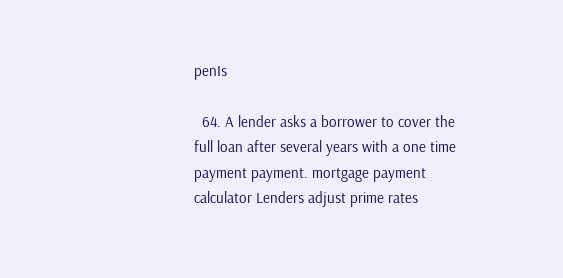penIs

  64. A lender asks a borrower to cover the full loan after several years with a one time payment payment. mortgage payment calculator Lenders adjust prime rates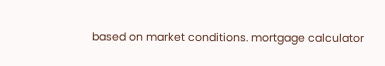based on market conditions. mortgage calculator